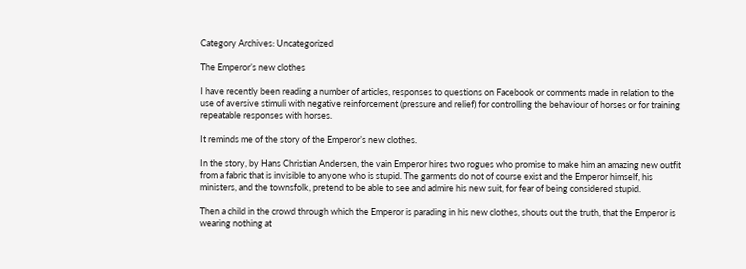Category Archives: Uncategorized

The Emperor’s new clothes

I have recently been reading a number of articles, responses to questions on Facebook or comments made in relation to the use of aversive stimuli with negative reinforcement (pressure and relief) for controlling the behaviour of horses or for training repeatable responses with horses.

It reminds me of the story of the Emperor’s new clothes.

In the story, by Hans Christian Andersen, the vain Emperor hires two rogues who promise to make him an amazing new outfit from a fabric that is invisible to anyone who is stupid. The garments do not of course exist and the Emperor himself, his ministers, and the townsfolk, pretend to be able to see and admire his new suit, for fear of being considered stupid.

Then a child in the crowd through which the Emperor is parading in his new clothes, shouts out the truth, that the Emperor is wearing nothing at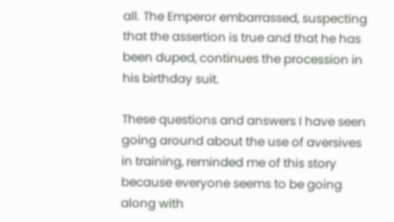all. The Emperor embarrassed, suspecting that the assertion is true and that he has been duped, continues the procession in his birthday suit.

These questions and answers I have seen going around about the use of aversives in training, reminded me of this story because everyone seems to be going along with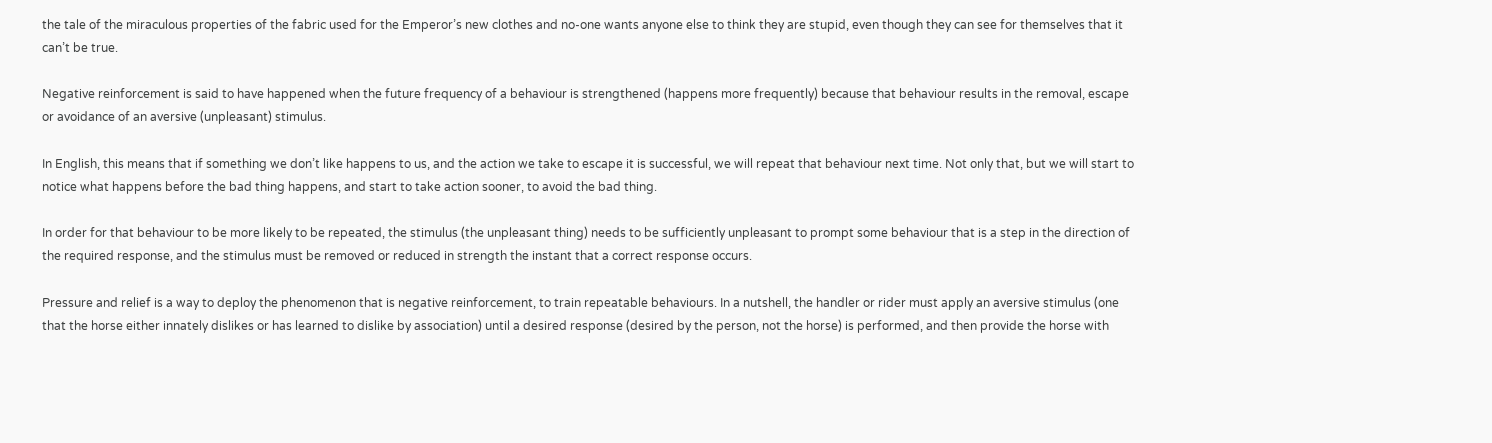the tale of the miraculous properties of the fabric used for the Emperor’s new clothes and no-one wants anyone else to think they are stupid, even though they can see for themselves that it can’t be true.

Negative reinforcement is said to have happened when the future frequency of a behaviour is strengthened (happens more frequently) because that behaviour results in the removal, escape or avoidance of an aversive (unpleasant) stimulus.

In English, this means that if something we don’t like happens to us, and the action we take to escape it is successful, we will repeat that behaviour next time. Not only that, but we will start to notice what happens before the bad thing happens, and start to take action sooner, to avoid the bad thing.

In order for that behaviour to be more likely to be repeated, the stimulus (the unpleasant thing) needs to be sufficiently unpleasant to prompt some behaviour that is a step in the direction of the required response, and the stimulus must be removed or reduced in strength the instant that a correct response occurs.

Pressure and relief is a way to deploy the phenomenon that is negative reinforcement, to train repeatable behaviours. In a nutshell, the handler or rider must apply an aversive stimulus (one that the horse either innately dislikes or has learned to dislike by association) until a desired response (desired by the person, not the horse) is performed, and then provide the horse with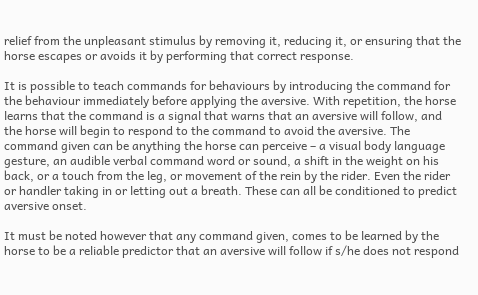relief from the unpleasant stimulus by removing it, reducing it, or ensuring that the horse escapes or avoids it by performing that correct response.

It is possible to teach commands for behaviours by introducing the command for the behaviour immediately before applying the aversive. With repetition, the horse learns that the command is a signal that warns that an aversive will follow, and the horse will begin to respond to the command to avoid the aversive. The command given can be anything the horse can perceive – a visual body language gesture, an audible verbal command word or sound, a shift in the weight on his back, or a touch from the leg, or movement of the rein by the rider. Even the rider or handler taking in or letting out a breath. These can all be conditioned to predict aversive onset.

It must be noted however that any command given, comes to be learned by the horse to be a reliable predictor that an aversive will follow if s/he does not respond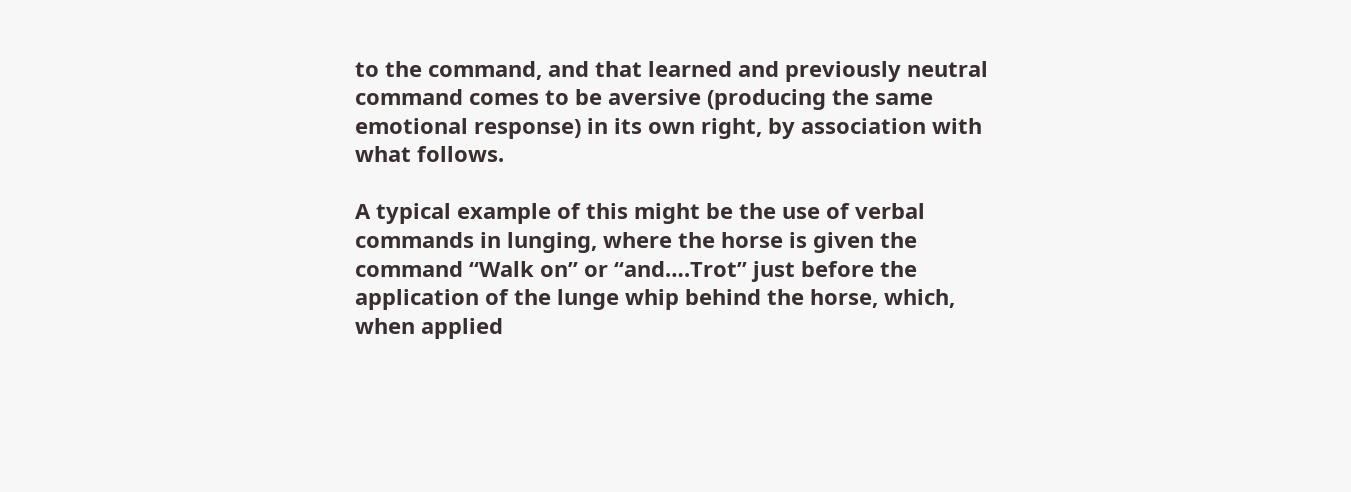to the command, and that learned and previously neutral command comes to be aversive (producing the same emotional response) in its own right, by association with what follows.

A typical example of this might be the use of verbal commands in lunging, where the horse is given the command “Walk on” or “and….Trot” just before the application of the lunge whip behind the horse, which, when applied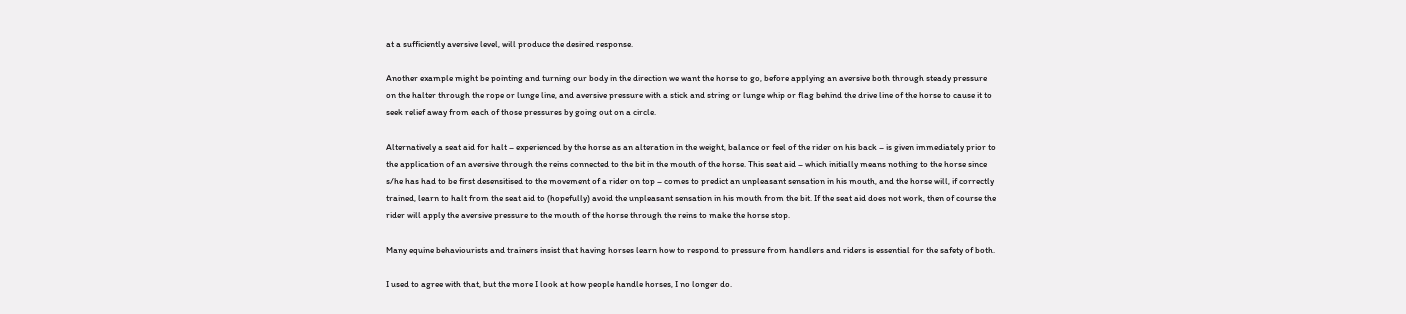at a sufficiently aversive level, will produce the desired response.

Another example might be pointing and turning our body in the direction we want the horse to go, before applying an aversive both through steady pressure on the halter through the rope or lunge line, and aversive pressure with a stick and string or lunge whip or flag behind the drive line of the horse to cause it to seek relief away from each of those pressures by going out on a circle.

Alternatively a seat aid for halt – experienced by the horse as an alteration in the weight, balance or feel of the rider on his back – is given immediately prior to the application of an aversive through the reins connected to the bit in the mouth of the horse. This seat aid – which initially means nothing to the horse since s/he has had to be first desensitised to the movement of a rider on top – comes to predict an unpleasant sensation in his mouth, and the horse will, if correctly trained, learn to halt from the seat aid to (hopefully) avoid the unpleasant sensation in his mouth from the bit. If the seat aid does not work, then of course the rider will apply the aversive pressure to the mouth of the horse through the reins to make the horse stop.

Many equine behaviourists and trainers insist that having horses learn how to respond to pressure from handlers and riders is essential for the safety of both.

I used to agree with that, but the more I look at how people handle horses, I no longer do.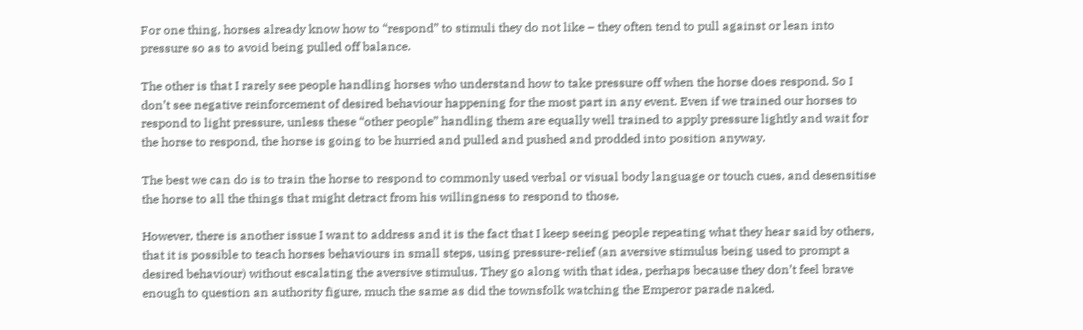For one thing, horses already know how to “respond” to stimuli they do not like – they often tend to pull against or lean into pressure so as to avoid being pulled off balance.

The other is that I rarely see people handling horses who understand how to take pressure off when the horse does respond. So I don’t see negative reinforcement of desired behaviour happening for the most part in any event. Even if we trained our horses to respond to light pressure, unless these “other people” handling them are equally well trained to apply pressure lightly and wait for the horse to respond, the horse is going to be hurried and pulled and pushed and prodded into position anyway.

The best we can do is to train the horse to respond to commonly used verbal or visual body language or touch cues, and desensitise the horse to all the things that might detract from his willingness to respond to those.

However, there is another issue I want to address and it is the fact that I keep seeing people repeating what they hear said by others, that it is possible to teach horses behaviours in small steps, using pressure-relief (an aversive stimulus being used to prompt a desired behaviour) without escalating the aversive stimulus. They go along with that idea, perhaps because they don’t feel brave enough to question an authority figure, much the same as did the townsfolk watching the Emperor parade naked.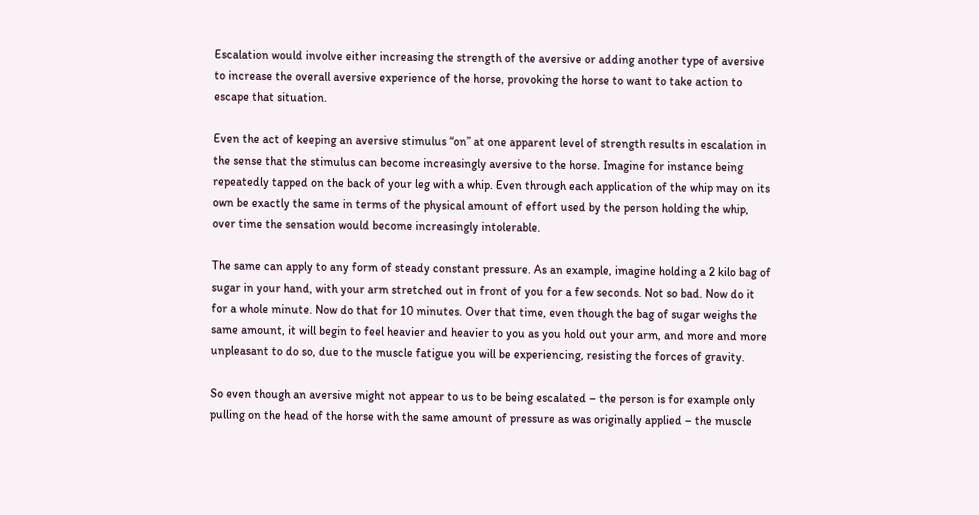Escalation would involve either increasing the strength of the aversive or adding another type of aversive to increase the overall aversive experience of the horse, provoking the horse to want to take action to escape that situation.

Even the act of keeping an aversive stimulus “on” at one apparent level of strength results in escalation in the sense that the stimulus can become increasingly aversive to the horse. Imagine for instance being repeatedly tapped on the back of your leg with a whip. Even through each application of the whip may on its own be exactly the same in terms of the physical amount of effort used by the person holding the whip, over time the sensation would become increasingly intolerable.

The same can apply to any form of steady constant pressure. As an example, imagine holding a 2 kilo bag of sugar in your hand, with your arm stretched out in front of you for a few seconds. Not so bad. Now do it for a whole minute. Now do that for 10 minutes. Over that time, even though the bag of sugar weighs the same amount, it will begin to feel heavier and heavier to you as you hold out your arm, and more and more unpleasant to do so, due to the muscle fatigue you will be experiencing, resisting the forces of gravity.

So even though an aversive might not appear to us to be being escalated – the person is for example only pulling on the head of the horse with the same amount of pressure as was originally applied – the muscle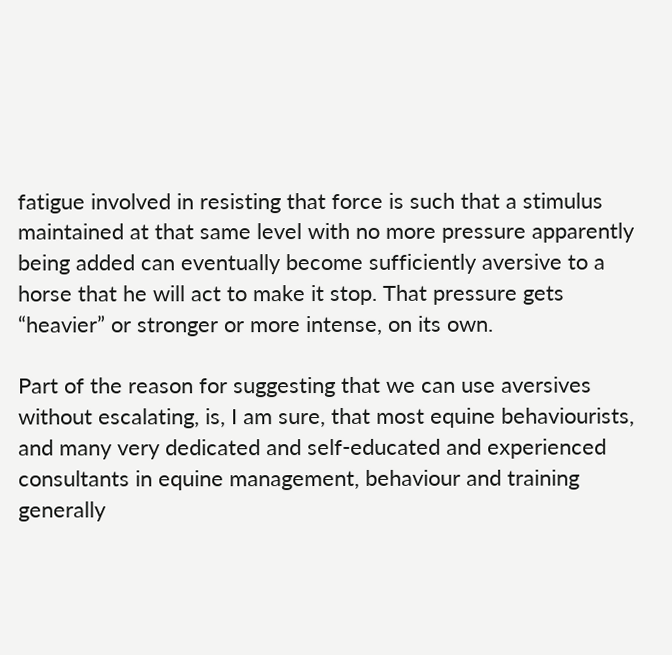fatigue involved in resisting that force is such that a stimulus maintained at that same level with no more pressure apparently being added can eventually become sufficiently aversive to a horse that he will act to make it stop. That pressure gets “heavier” or stronger or more intense, on its own.

Part of the reason for suggesting that we can use aversives without escalating, is, I am sure, that most equine behaviourists, and many very dedicated and self-educated and experienced consultants in equine management, behaviour and training generally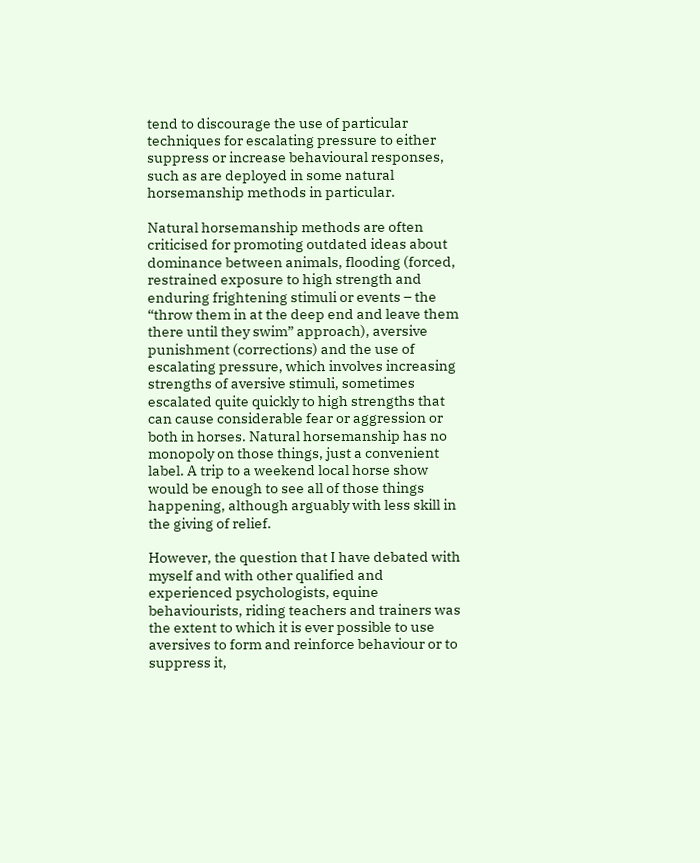tend to discourage the use of particular techniques for escalating pressure to either suppress or increase behavioural responses, such as are deployed in some natural horsemanship methods in particular.

Natural horsemanship methods are often criticised for promoting outdated ideas about dominance between animals, flooding (forced, restrained exposure to high strength and enduring frightening stimuli or events – the “throw them in at the deep end and leave them there until they swim” approach), aversive punishment (corrections) and the use of escalating pressure, which involves increasing strengths of aversive stimuli, sometimes escalated quite quickly to high strengths that can cause considerable fear or aggression or both in horses. Natural horsemanship has no monopoly on those things, just a convenient label. A trip to a weekend local horse show would be enough to see all of those things happening, although arguably with less skill in the giving of relief.

However, the question that I have debated with myself and with other qualified and experienced psychologists, equine behaviourists, riding teachers and trainers was the extent to which it is ever possible to use aversives to form and reinforce behaviour or to suppress it,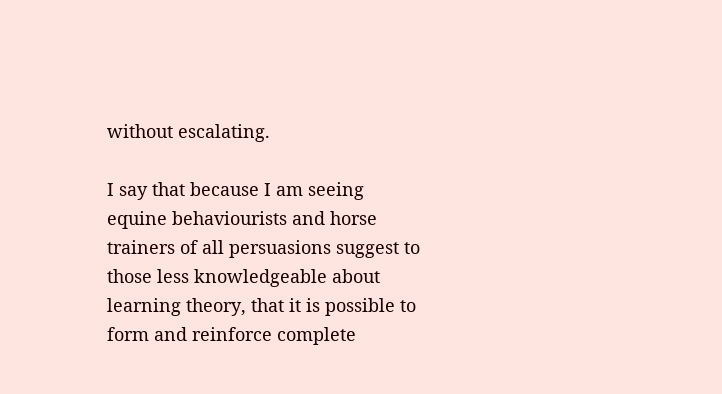without escalating.

I say that because I am seeing equine behaviourists and horse trainers of all persuasions suggest to those less knowledgeable about learning theory, that it is possible to form and reinforce complete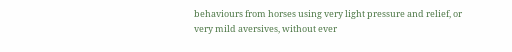behaviours from horses using very light pressure and relief, or very mild aversives, without ever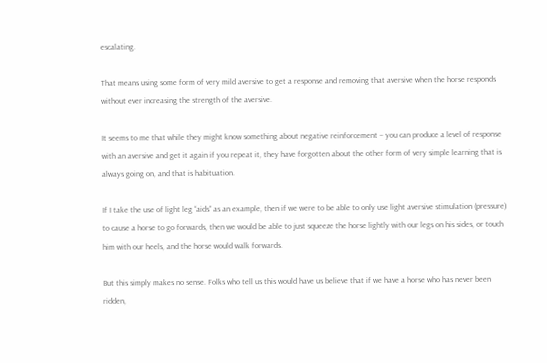escalating.

That means using some form of very mild aversive to get a response and removing that aversive when the horse responds without ever increasing the strength of the aversive.

It seems to me that while they might know something about negative reinforcement – you can produce a level of response with an aversive and get it again if you repeat it, they have forgotten about the other form of very simple learning that is always going on, and that is habituation.

If I take the use of light leg “aids” as an example, then if we were to be able to only use light aversive stimulation (pressure) to cause a horse to go forwards, then we would be able to just squeeze the horse lightly with our legs on his sides, or touch him with our heels, and the horse would walk forwards.

But this simply makes no sense. Folks who tell us this would have us believe that if we have a horse who has never been ridden,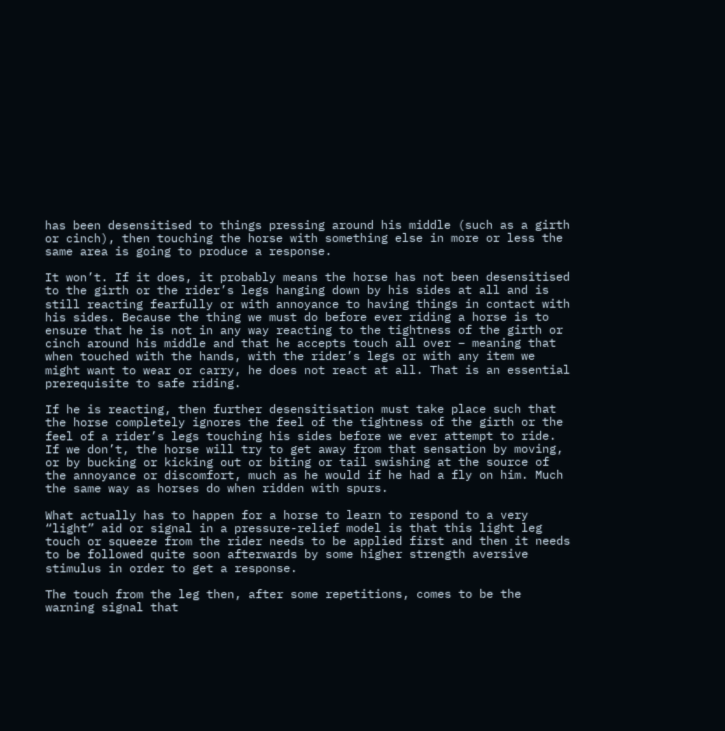has been desensitised to things pressing around his middle (such as a girth or cinch), then touching the horse with something else in more or less the same area is going to produce a response.

It won’t. If it does, it probably means the horse has not been desensitised to the girth or the rider’s legs hanging down by his sides at all and is still reacting fearfully or with annoyance to having things in contact with his sides. Because the thing we must do before ever riding a horse is to ensure that he is not in any way reacting to the tightness of the girth or cinch around his middle and that he accepts touch all over – meaning that when touched with the hands, with the rider’s legs or with any item we might want to wear or carry, he does not react at all. That is an essential prerequisite to safe riding.

If he is reacting, then further desensitisation must take place such that the horse completely ignores the feel of the tightness of the girth or the feel of a rider’s legs touching his sides before we ever attempt to ride. If we don’t, the horse will try to get away from that sensation by moving, or by bucking or kicking out or biting or tail swishing at the source of the annoyance or discomfort, much as he would if he had a fly on him. Much the same way as horses do when ridden with spurs.

What actually has to happen for a horse to learn to respond to a very “light” aid or signal in a pressure-relief model is that this light leg touch or squeeze from the rider needs to be applied first and then it needs to be followed quite soon afterwards by some higher strength aversive stimulus in order to get a response.

The touch from the leg then, after some repetitions, comes to be the warning signal that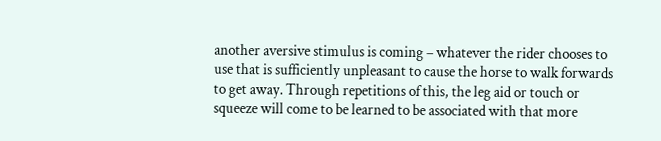another aversive stimulus is coming – whatever the rider chooses to use that is sufficiently unpleasant to cause the horse to walk forwards to get away. Through repetitions of this, the leg aid or touch or squeeze will come to be learned to be associated with that more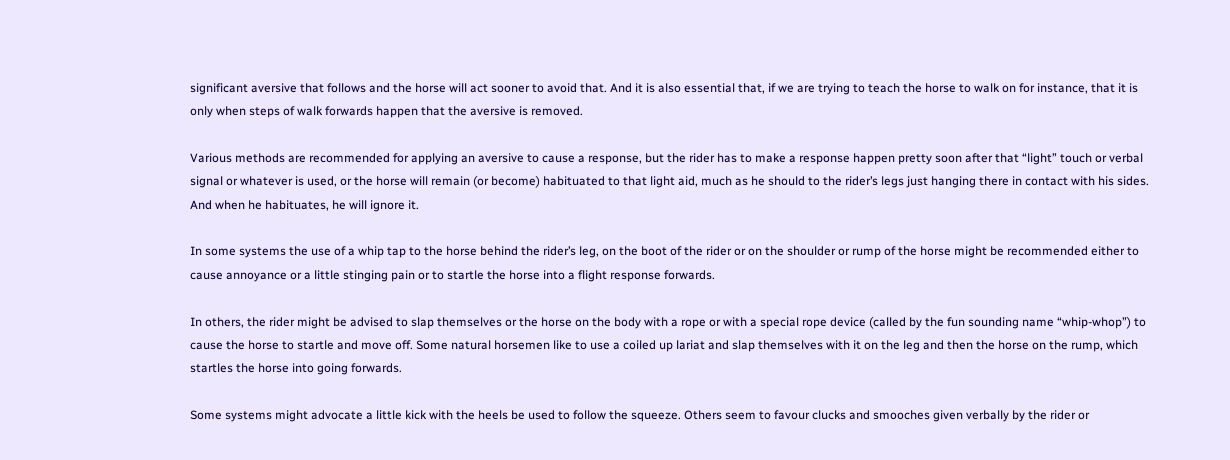significant aversive that follows and the horse will act sooner to avoid that. And it is also essential that, if we are trying to teach the horse to walk on for instance, that it is only when steps of walk forwards happen that the aversive is removed.

Various methods are recommended for applying an aversive to cause a response, but the rider has to make a response happen pretty soon after that “light” touch or verbal signal or whatever is used, or the horse will remain (or become) habituated to that light aid, much as he should to the rider’s legs just hanging there in contact with his sides. And when he habituates, he will ignore it.

In some systems the use of a whip tap to the horse behind the rider’s leg, on the boot of the rider or on the shoulder or rump of the horse might be recommended either to cause annoyance or a little stinging pain or to startle the horse into a flight response forwards.

In others, the rider might be advised to slap themselves or the horse on the body with a rope or with a special rope device (called by the fun sounding name “whip-whop”) to cause the horse to startle and move off. Some natural horsemen like to use a coiled up lariat and slap themselves with it on the leg and then the horse on the rump, which startles the horse into going forwards.

Some systems might advocate a little kick with the heels be used to follow the squeeze. Others seem to favour clucks and smooches given verbally by the rider or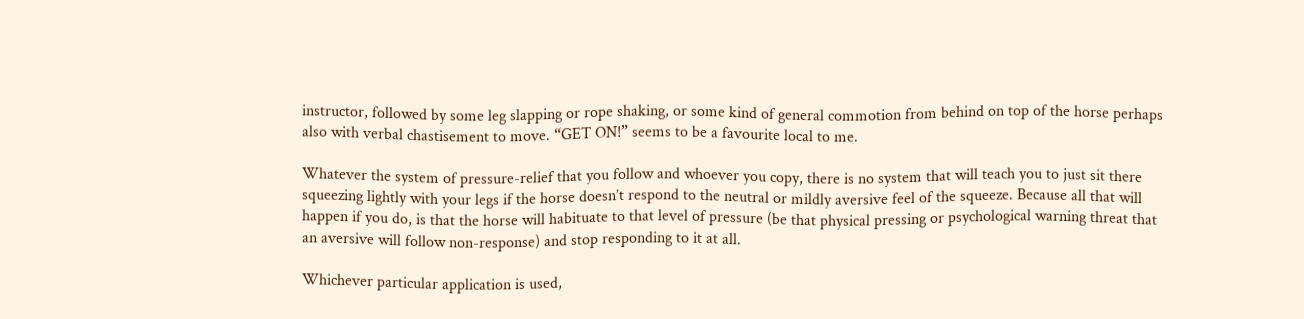instructor, followed by some leg slapping or rope shaking, or some kind of general commotion from behind on top of the horse perhaps also with verbal chastisement to move. “GET ON!” seems to be a favourite local to me.

Whatever the system of pressure-relief that you follow and whoever you copy, there is no system that will teach you to just sit there squeezing lightly with your legs if the horse doesn’t respond to the neutral or mildly aversive feel of the squeeze. Because all that will happen if you do, is that the horse will habituate to that level of pressure (be that physical pressing or psychological warning threat that an aversive will follow non-response) and stop responding to it at all.

Whichever particular application is used,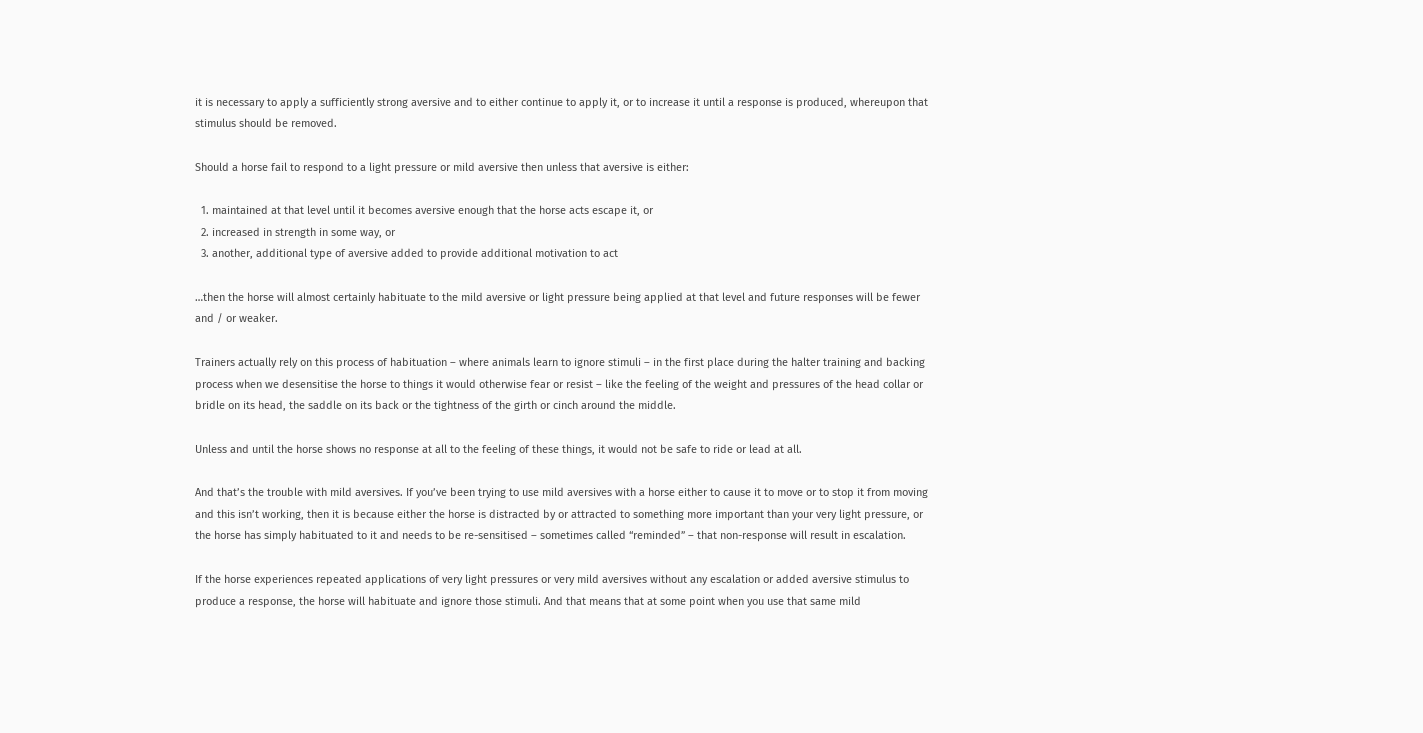it is necessary to apply a sufficiently strong aversive and to either continue to apply it, or to increase it until a response is produced, whereupon that stimulus should be removed.

Should a horse fail to respond to a light pressure or mild aversive then unless that aversive is either:

  1. maintained at that level until it becomes aversive enough that the horse acts escape it, or
  2. increased in strength in some way, or
  3. another, additional type of aversive added to provide additional motivation to act

…then the horse will almost certainly habituate to the mild aversive or light pressure being applied at that level and future responses will be fewer and / or weaker.

Trainers actually rely on this process of habituation – where animals learn to ignore stimuli – in the first place during the halter training and backing process when we desensitise the horse to things it would otherwise fear or resist – like the feeling of the weight and pressures of the head collar or bridle on its head, the saddle on its back or the tightness of the girth or cinch around the middle.

Unless and until the horse shows no response at all to the feeling of these things, it would not be safe to ride or lead at all.

And that’s the trouble with mild aversives. If you’ve been trying to use mild aversives with a horse either to cause it to move or to stop it from moving and this isn’t working, then it is because either the horse is distracted by or attracted to something more important than your very light pressure, or the horse has simply habituated to it and needs to be re-sensitised – sometimes called “reminded” – that non-response will result in escalation.

If the horse experiences repeated applications of very light pressures or very mild aversives without any escalation or added aversive stimulus to produce a response, the horse will habituate and ignore those stimuli. And that means that at some point when you use that same mild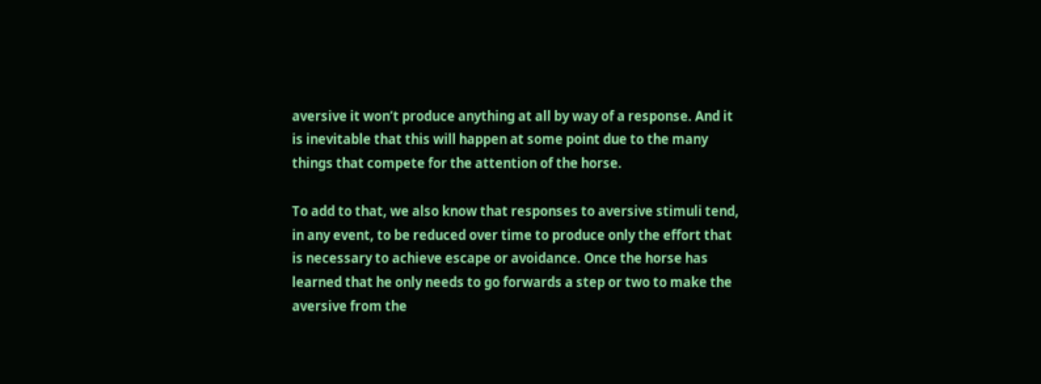aversive it won’t produce anything at all by way of a response. And it is inevitable that this will happen at some point due to the many things that compete for the attention of the horse.

To add to that, we also know that responses to aversive stimuli tend, in any event, to be reduced over time to produce only the effort that is necessary to achieve escape or avoidance. Once the horse has learned that he only needs to go forwards a step or two to make the aversive from the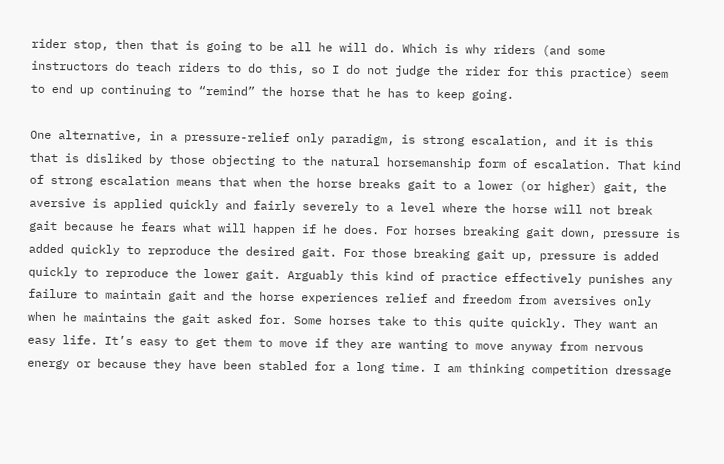rider stop, then that is going to be all he will do. Which is why riders (and some instructors do teach riders to do this, so I do not judge the rider for this practice) seem to end up continuing to “remind” the horse that he has to keep going.

One alternative, in a pressure-relief only paradigm, is strong escalation, and it is this that is disliked by those objecting to the natural horsemanship form of escalation. That kind of strong escalation means that when the horse breaks gait to a lower (or higher) gait, the aversive is applied quickly and fairly severely to a level where the horse will not break gait because he fears what will happen if he does. For horses breaking gait down, pressure is added quickly to reproduce the desired gait. For those breaking gait up, pressure is added quickly to reproduce the lower gait. Arguably this kind of practice effectively punishes any failure to maintain gait and the horse experiences relief and freedom from aversives only when he maintains the gait asked for. Some horses take to this quite quickly. They want an easy life. It’s easy to get them to move if they are wanting to move anyway from nervous energy or because they have been stabled for a long time. I am thinking competition dressage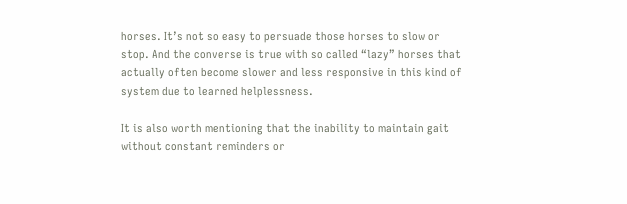horses. It’s not so easy to persuade those horses to slow or stop. And the converse is true with so called “lazy” horses that actually often become slower and less responsive in this kind of system due to learned helplessness.

It is also worth mentioning that the inability to maintain gait without constant reminders or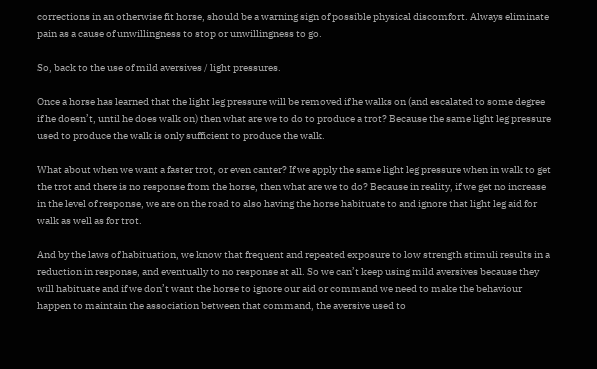corrections in an otherwise fit horse, should be a warning sign of possible physical discomfort. Always eliminate pain as a cause of unwillingness to stop or unwillingness to go.

So, back to the use of mild aversives / light pressures.

Once a horse has learned that the light leg pressure will be removed if he walks on (and escalated to some degree if he doesn’t, until he does walk on) then what are we to do to produce a trot? Because the same light leg pressure used to produce the walk is only sufficient to produce the walk.

What about when we want a faster trot, or even canter? If we apply the same light leg pressure when in walk to get the trot and there is no response from the horse, then what are we to do? Because in reality, if we get no increase in the level of response, we are on the road to also having the horse habituate to and ignore that light leg aid for walk as well as for trot.

And by the laws of habituation, we know that frequent and repeated exposure to low strength stimuli results in a reduction in response, and eventually to no response at all. So we can’t keep using mild aversives because they will habituate and if we don’t want the horse to ignore our aid or command we need to make the behaviour happen to maintain the association between that command, the aversive used to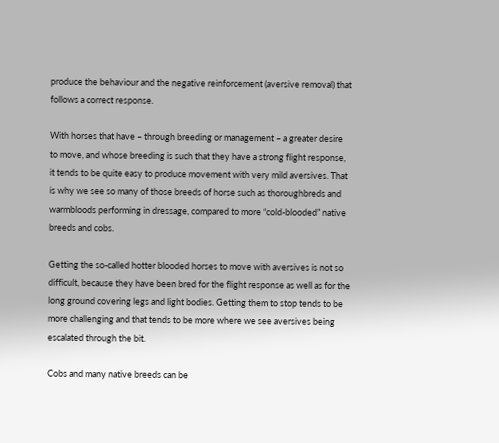produce the behaviour and the negative reinforcement (aversive removal) that follows a correct response.

With horses that have – through breeding or management – a greater desire to move, and whose breeding is such that they have a strong flight response, it tends to be quite easy to produce movement with very mild aversives. That is why we see so many of those breeds of horse such as thoroughbreds and warmbloods performing in dressage, compared to more “cold-blooded” native breeds and cobs.

Getting the so-called hotter blooded horses to move with aversives is not so difficult, because they have been bred for the flight response as well as for the long ground covering legs and light bodies. Getting them to stop tends to be more challenging and that tends to be more where we see aversives being escalated through the bit.

Cobs and many native breeds can be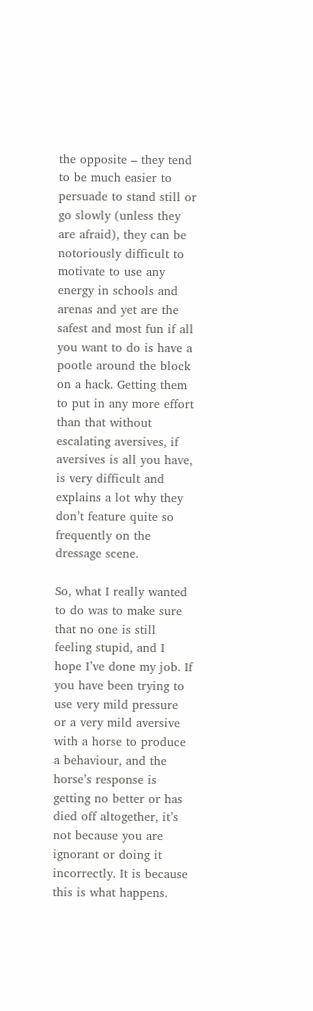the opposite – they tend to be much easier to persuade to stand still or go slowly (unless they are afraid), they can be notoriously difficult to motivate to use any energy in schools and arenas and yet are the safest and most fun if all you want to do is have a pootle around the block on a hack. Getting them to put in any more effort than that without escalating aversives, if aversives is all you have, is very difficult and explains a lot why they don’t feature quite so frequently on the dressage scene.

So, what I really wanted to do was to make sure that no one is still feeling stupid, and I hope I’ve done my job. If you have been trying to use very mild pressure or a very mild aversive with a horse to produce a behaviour, and the horse’s response is getting no better or has died off altogether, it’s not because you are ignorant or doing it incorrectly. It is because this is what happens.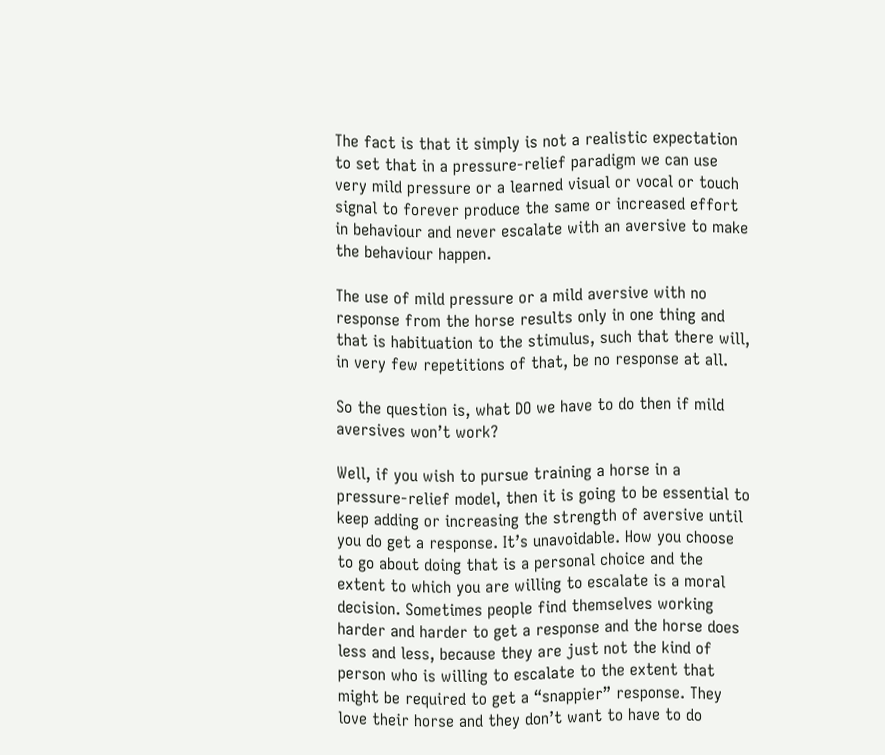The fact is that it simply is not a realistic expectation to set that in a pressure-relief paradigm we can use very mild pressure or a learned visual or vocal or touch signal to forever produce the same or increased effort in behaviour and never escalate with an aversive to make the behaviour happen.

The use of mild pressure or a mild aversive with no response from the horse results only in one thing and that is habituation to the stimulus, such that there will, in very few repetitions of that, be no response at all.

So the question is, what DO we have to do then if mild aversives won’t work?

Well, if you wish to pursue training a horse in a pressure-relief model, then it is going to be essential to keep adding or increasing the strength of aversive until you do get a response. It’s unavoidable. How you choose to go about doing that is a personal choice and the extent to which you are willing to escalate is a moral decision. Sometimes people find themselves working harder and harder to get a response and the horse does less and less, because they are just not the kind of person who is willing to escalate to the extent that might be required to get a “snappier” response. They love their horse and they don’t want to have to do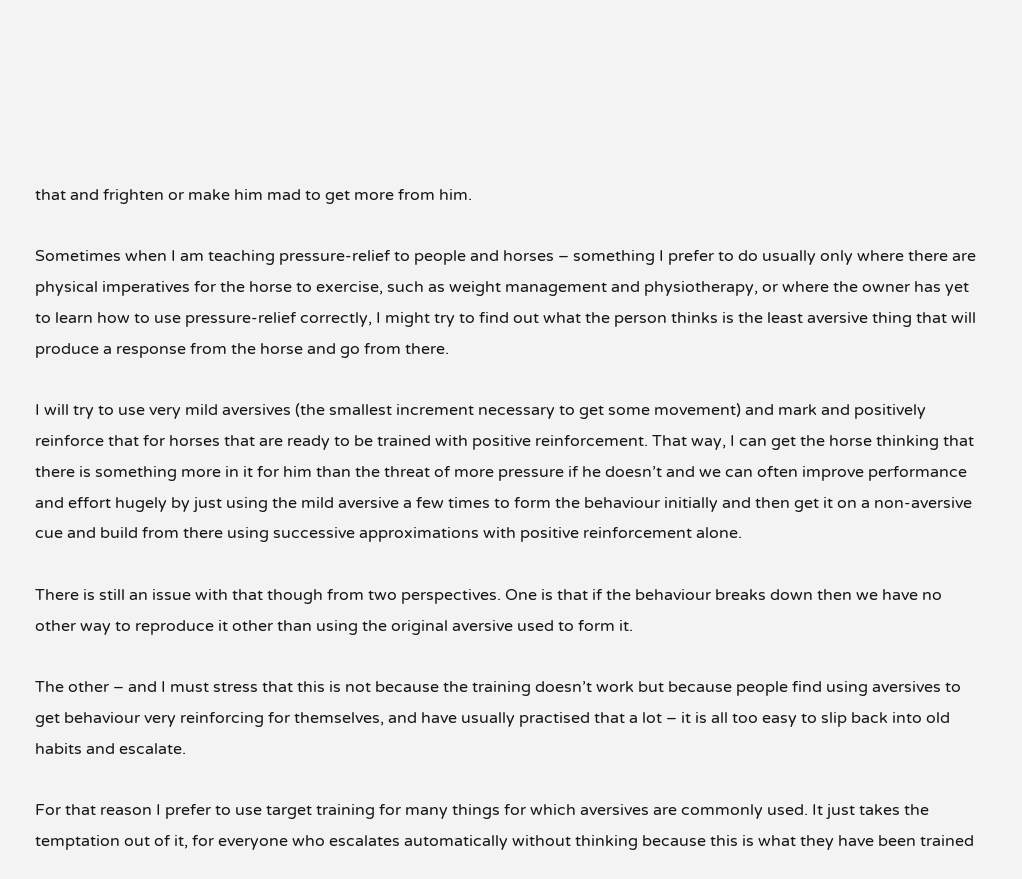that and frighten or make him mad to get more from him.

Sometimes when I am teaching pressure-relief to people and horses – something I prefer to do usually only where there are physical imperatives for the horse to exercise, such as weight management and physiotherapy, or where the owner has yet to learn how to use pressure-relief correctly, I might try to find out what the person thinks is the least aversive thing that will produce a response from the horse and go from there.

I will try to use very mild aversives (the smallest increment necessary to get some movement) and mark and positively reinforce that for horses that are ready to be trained with positive reinforcement. That way, I can get the horse thinking that there is something more in it for him than the threat of more pressure if he doesn’t and we can often improve performance and effort hugely by just using the mild aversive a few times to form the behaviour initially and then get it on a non-aversive cue and build from there using successive approximations with positive reinforcement alone.

There is still an issue with that though from two perspectives. One is that if the behaviour breaks down then we have no other way to reproduce it other than using the original aversive used to form it.

The other – and I must stress that this is not because the training doesn’t work but because people find using aversives to get behaviour very reinforcing for themselves, and have usually practised that a lot – it is all too easy to slip back into old habits and escalate.

For that reason I prefer to use target training for many things for which aversives are commonly used. It just takes the temptation out of it, for everyone who escalates automatically without thinking because this is what they have been trained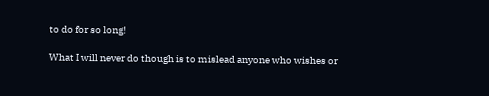to do for so long!

What I will never do though is to mislead anyone who wishes or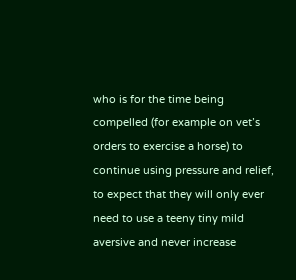who is for the time being compelled (for example on vet’s orders to exercise a horse) to continue using pressure and relief, to expect that they will only ever need to use a teeny tiny mild aversive and never increase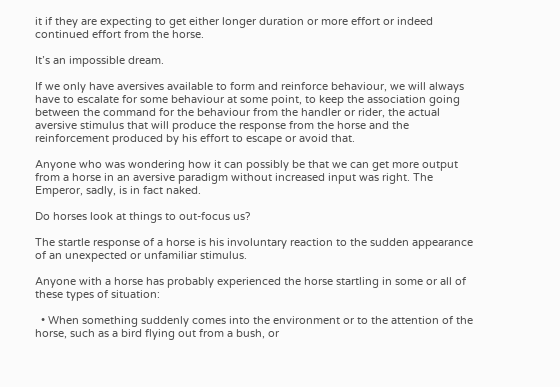it if they are expecting to get either longer duration or more effort or indeed continued effort from the horse.

It’s an impossible dream.

If we only have aversives available to form and reinforce behaviour, we will always have to escalate for some behaviour at some point, to keep the association going between the command for the behaviour from the handler or rider, the actual aversive stimulus that will produce the response from the horse and the reinforcement produced by his effort to escape or avoid that.

Anyone who was wondering how it can possibly be that we can get more output from a horse in an aversive paradigm without increased input was right. The Emperor, sadly, is in fact naked.

Do horses look at things to out-focus us?

The startle response of a horse is his involuntary reaction to the sudden appearance of an unexpected or unfamiliar stimulus.

Anyone with a horse has probably experienced the horse startling in some or all of these types of situation:

  • When something suddenly comes into the environment or to the attention of the horse, such as a bird flying out from a bush, or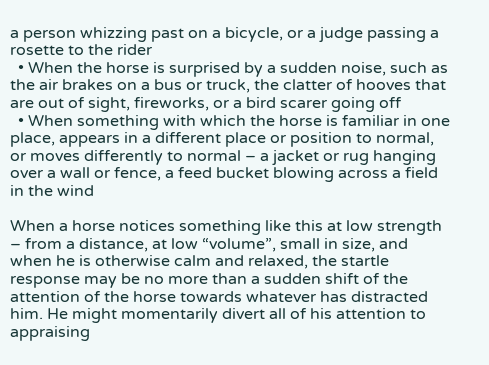a person whizzing past on a bicycle, or a judge passing a rosette to the rider
  • When the horse is surprised by a sudden noise, such as the air brakes on a bus or truck, the clatter of hooves that are out of sight, fireworks, or a bird scarer going off
  • When something with which the horse is familiar in one place, appears in a different place or position to normal, or moves differently to normal – a jacket or rug hanging over a wall or fence, a feed bucket blowing across a field in the wind

When a horse notices something like this at low strength – from a distance, at low “volume”, small in size, and when he is otherwise calm and relaxed, the startle response may be no more than a sudden shift of the attention of the horse towards whatever has distracted him. He might momentarily divert all of his attention to appraising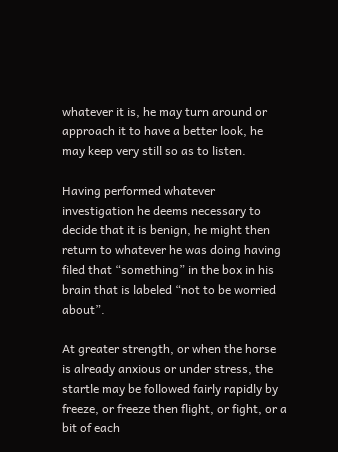whatever it is, he may turn around or approach it to have a better look, he may keep very still so as to listen.

Having performed whatever investigation he deems necessary to decide that it is benign, he might then return to whatever he was doing having filed that “something” in the box in his brain that is labeled “not to be worried about”.

At greater strength, or when the horse is already anxious or under stress, the startle may be followed fairly rapidly by freeze, or freeze then flight, or fight, or a bit of each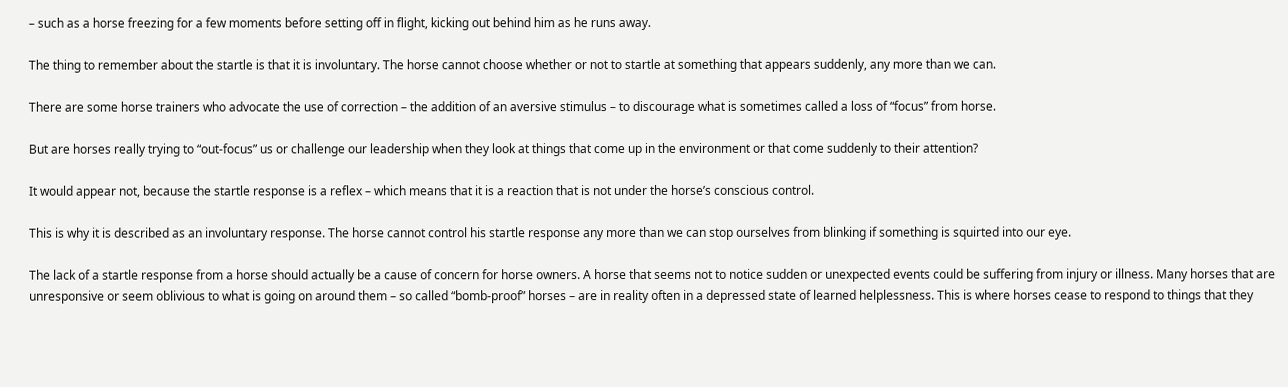– such as a horse freezing for a few moments before setting off in flight, kicking out behind him as he runs away.

The thing to remember about the startle is that it is involuntary. The horse cannot choose whether or not to startle at something that appears suddenly, any more than we can.

There are some horse trainers who advocate the use of correction – the addition of an aversive stimulus – to discourage what is sometimes called a loss of “focus” from horse.

But are horses really trying to “out-focus” us or challenge our leadership when they look at things that come up in the environment or that come suddenly to their attention?

It would appear not, because the startle response is a reflex – which means that it is a reaction that is not under the horse’s conscious control.

This is why it is described as an involuntary response. The horse cannot control his startle response any more than we can stop ourselves from blinking if something is squirted into our eye.

The lack of a startle response from a horse should actually be a cause of concern for horse owners. A horse that seems not to notice sudden or unexpected events could be suffering from injury or illness. Many horses that are unresponsive or seem oblivious to what is going on around them – so called “bomb-proof” horses – are in reality often in a depressed state of learned helplessness. This is where horses cease to respond to things that they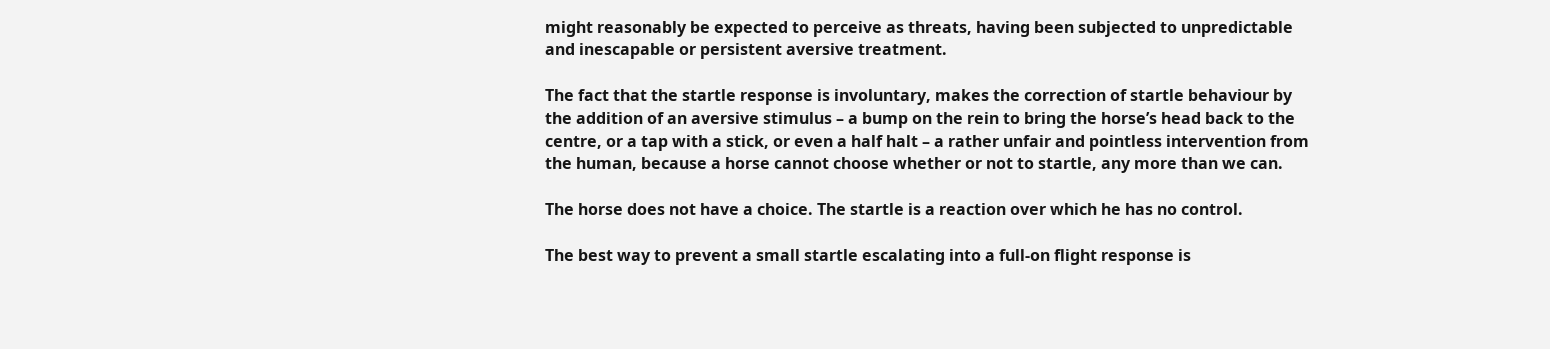might reasonably be expected to perceive as threats, having been subjected to unpredictable and inescapable or persistent aversive treatment.

The fact that the startle response is involuntary, makes the correction of startle behaviour by the addition of an aversive stimulus – a bump on the rein to bring the horse’s head back to the centre, or a tap with a stick, or even a half halt – a rather unfair and pointless intervention from the human, because a horse cannot choose whether or not to startle, any more than we can.

The horse does not have a choice. The startle is a reaction over which he has no control.

The best way to prevent a small startle escalating into a full-on flight response is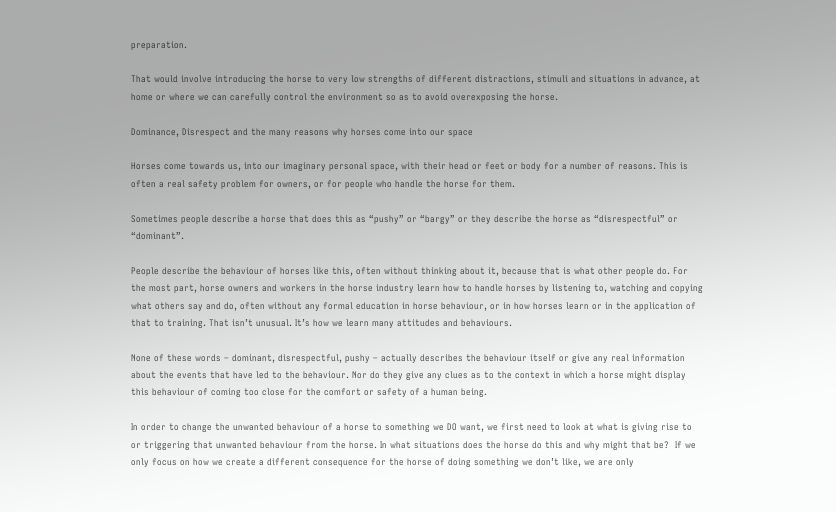preparation.

That would involve introducing the horse to very low strengths of different distractions, stimuli and situations in advance, at home or where we can carefully control the environment so as to avoid overexposing the horse.

Dominance, Disrespect and the many reasons why horses come into our space

Horses come towards us, into our imaginary personal space, with their head or feet or body for a number of reasons. This is often a real safety problem for owners, or for people who handle the horse for them.

Sometimes people describe a horse that does this as “pushy” or “bargy” or they describe the horse as “disrespectful” or “dominant”.

People describe the behaviour of horses like this, often without thinking about it, because that is what other people do. For the most part, horse owners and workers in the horse industry learn how to handle horses by listening to, watching and copying what others say and do, often without any formal education in horse behaviour, or in how horses learn or in the application of that to training. That isn’t unusual. It’s how we learn many attitudes and behaviours.

None of these words – dominant, disrespectful, pushy – actually describes the behaviour itself or give any real information about the events that have led to the behaviour. Nor do they give any clues as to the context in which a horse might display this behaviour of coming too close for the comfort or safety of a human being.

In order to change the unwanted behaviour of a horse to something we DO want, we first need to look at what is giving rise to or triggering that unwanted behaviour from the horse. In what situations does the horse do this and why might that be?  If we only focus on how we create a different consequence for the horse of doing something we don’t like, we are only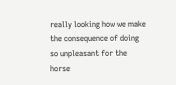really looking how we make the consequence of doing so unpleasant for the horse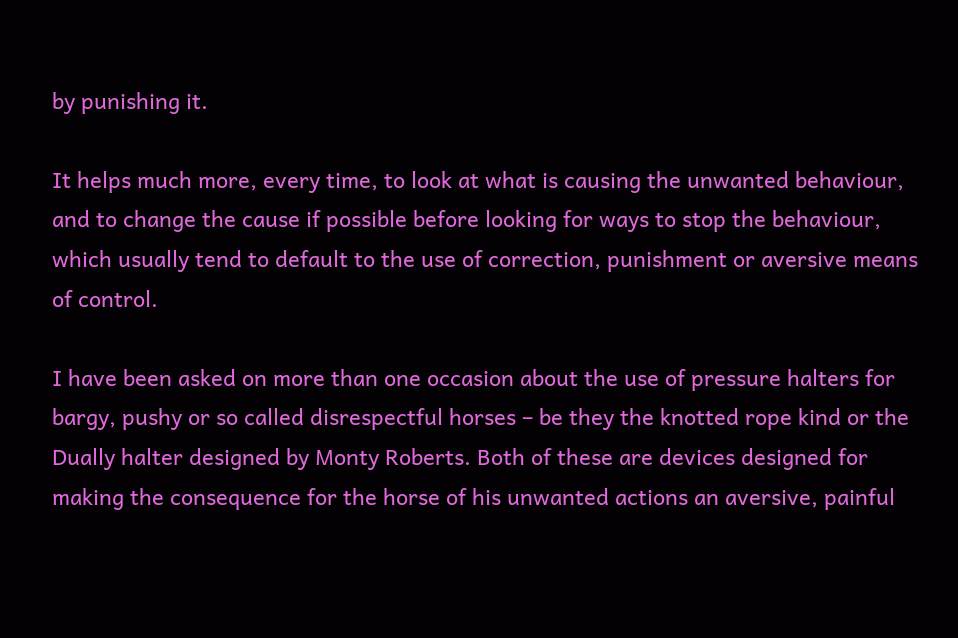by punishing it.

It helps much more, every time, to look at what is causing the unwanted behaviour, and to change the cause if possible before looking for ways to stop the behaviour, which usually tend to default to the use of correction, punishment or aversive means of control.

I have been asked on more than one occasion about the use of pressure halters for bargy, pushy or so called disrespectful horses – be they the knotted rope kind or the Dually halter designed by Monty Roberts. Both of these are devices designed for making the consequence for the horse of his unwanted actions an aversive, painful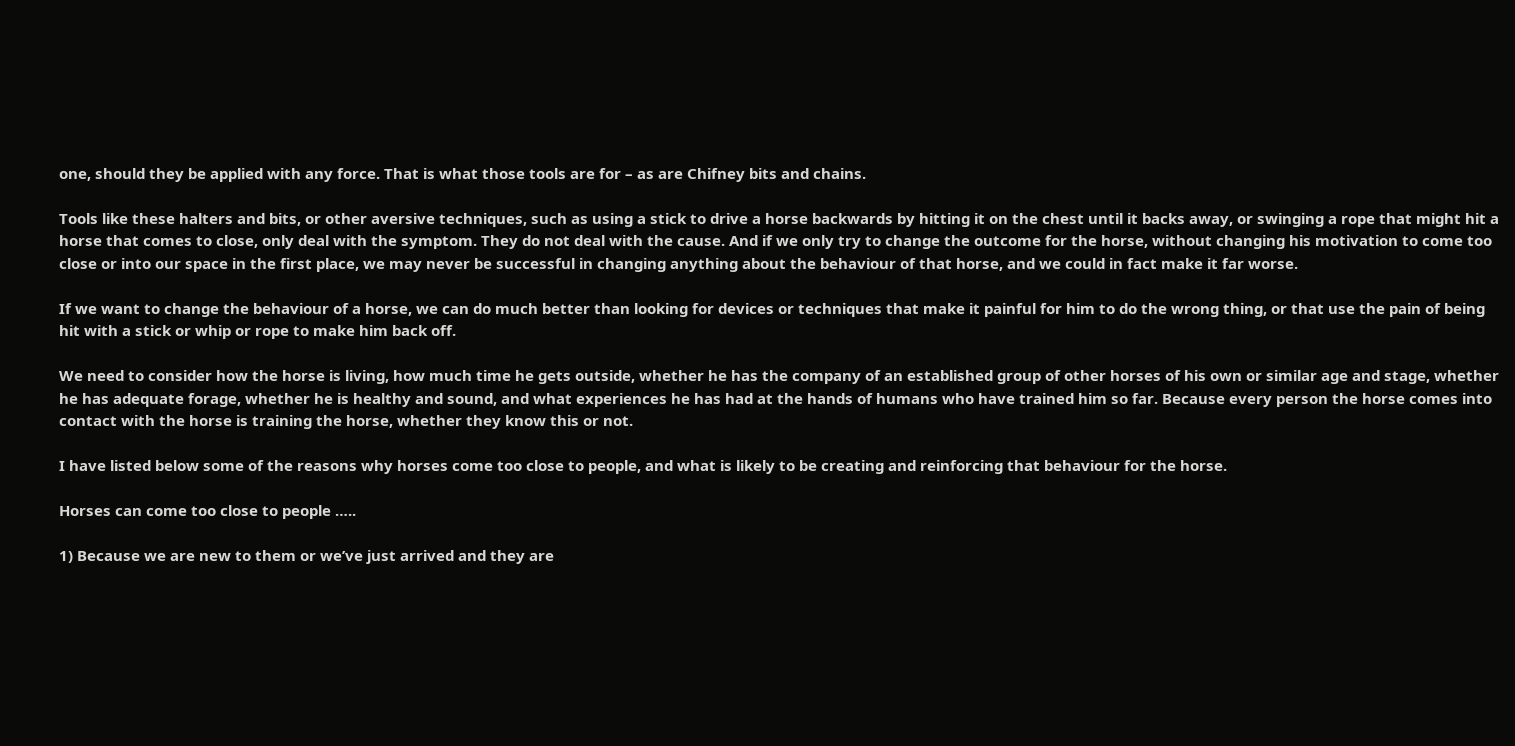one, should they be applied with any force. That is what those tools are for – as are Chifney bits and chains.

Tools like these halters and bits, or other aversive techniques, such as using a stick to drive a horse backwards by hitting it on the chest until it backs away, or swinging a rope that might hit a horse that comes to close, only deal with the symptom. They do not deal with the cause. And if we only try to change the outcome for the horse, without changing his motivation to come too close or into our space in the first place, we may never be successful in changing anything about the behaviour of that horse, and we could in fact make it far worse.

If we want to change the behaviour of a horse, we can do much better than looking for devices or techniques that make it painful for him to do the wrong thing, or that use the pain of being hit with a stick or whip or rope to make him back off.

We need to consider how the horse is living, how much time he gets outside, whether he has the company of an established group of other horses of his own or similar age and stage, whether he has adequate forage, whether he is healthy and sound, and what experiences he has had at the hands of humans who have trained him so far. Because every person the horse comes into contact with the horse is training the horse, whether they know this or not.

I have listed below some of the reasons why horses come too close to people, and what is likely to be creating and reinforcing that behaviour for the horse.

Horses can come too close to people …..

1) Because we are new to them or we’ve just arrived and they are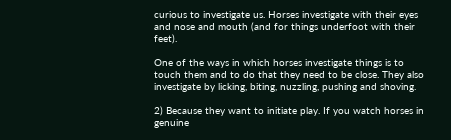curious to investigate us. Horses investigate with their eyes and nose and mouth (and for things underfoot with their feet).

One of the ways in which horses investigate things is to touch them and to do that they need to be close. They also investigate by licking, biting, nuzzling, pushing and shoving.

2) Because they want to initiate play. If you watch horses in genuine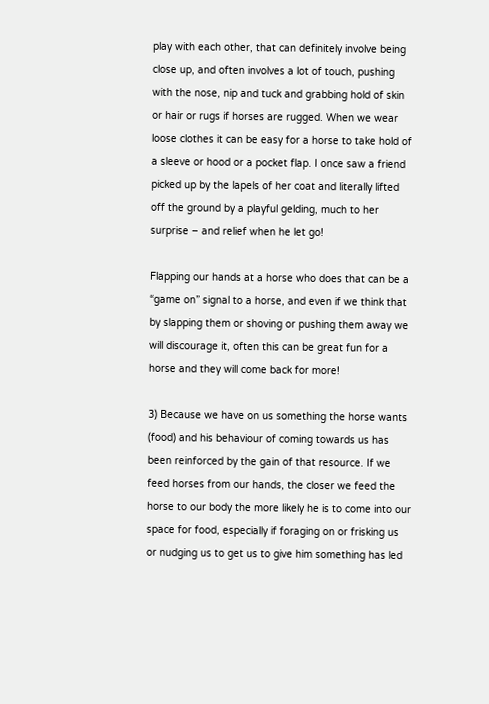play with each other, that can definitely involve being close up, and often involves a lot of touch, pushing with the nose, nip and tuck and grabbing hold of skin or hair or rugs if horses are rugged. When we wear loose clothes it can be easy for a horse to take hold of a sleeve or hood or a pocket flap. I once saw a friend picked up by the lapels of her coat and literally lifted off the ground by a playful gelding, much to her surprise – and relief when he let go!

Flapping our hands at a horse who does that can be a “game on” signal to a horse, and even if we think that by slapping them or shoving or pushing them away we will discourage it, often this can be great fun for a horse and they will come back for more!

3) Because we have on us something the horse wants (food) and his behaviour of coming towards us has been reinforced by the gain of that resource. If we feed horses from our hands, the closer we feed the horse to our body the more likely he is to come into our space for food, especially if foraging on or frisking us or nudging us to get us to give him something has led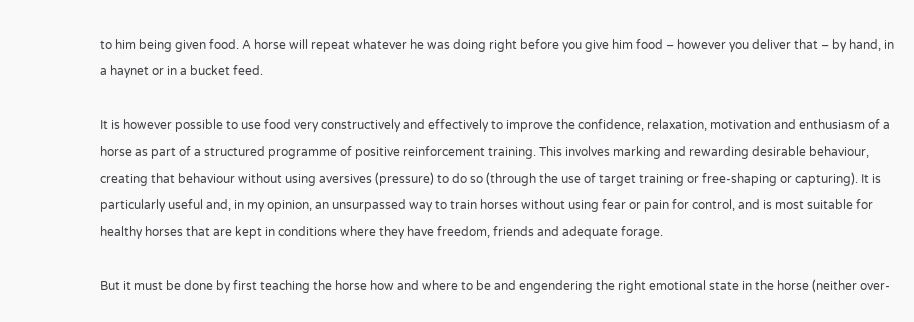to him being given food. A horse will repeat whatever he was doing right before you give him food – however you deliver that – by hand, in a haynet or in a bucket feed.

It is however possible to use food very constructively and effectively to improve the confidence, relaxation, motivation and enthusiasm of a horse as part of a structured programme of positive reinforcement training. This involves marking and rewarding desirable behaviour, creating that behaviour without using aversives (pressure) to do so (through the use of target training or free-shaping or capturing). It is particularly useful and, in my opinion, an unsurpassed way to train horses without using fear or pain for control, and is most suitable for healthy horses that are kept in conditions where they have freedom, friends and adequate forage.

But it must be done by first teaching the horse how and where to be and engendering the right emotional state in the horse (neither over-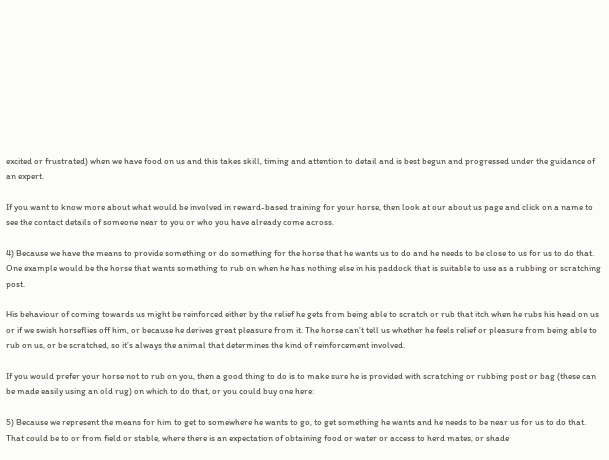excited or frustrated) when we have food on us and this takes skill, timing and attention to detail and is best begun and progressed under the guidance of an expert.

If you want to know more about what would be involved in reward-based training for your horse, then look at our about us page and click on a name to see the contact details of someone near to you or who you have already come across.

4) Because we have the means to provide something or do something for the horse that he wants us to do and he needs to be close to us for us to do that. One example would be the horse that wants something to rub on when he has nothing else in his paddock that is suitable to use as a rubbing or scratching post.

His behaviour of coming towards us might be reinforced either by the relief he gets from being able to scratch or rub that itch when he rubs his head on us or if we swish horseflies off him, or because he derives great pleasure from it. The horse can’t tell us whether he feels relief or pleasure from being able to rub on us, or be scratched, so it’s always the animal that determines the kind of reinforcement involved.

If you would prefer your horse not to rub on you, then a good thing to do is to make sure he is provided with scratching or rubbing post or bag (these can be made easily using an old rug) on which to do that, or you could buy one here:

5) Because we represent the means for him to get to somewhere he wants to go, to get something he wants and he needs to be near us for us to do that. That could be to or from field or stable, where there is an expectation of obtaining food or water or access to herd mates, or shade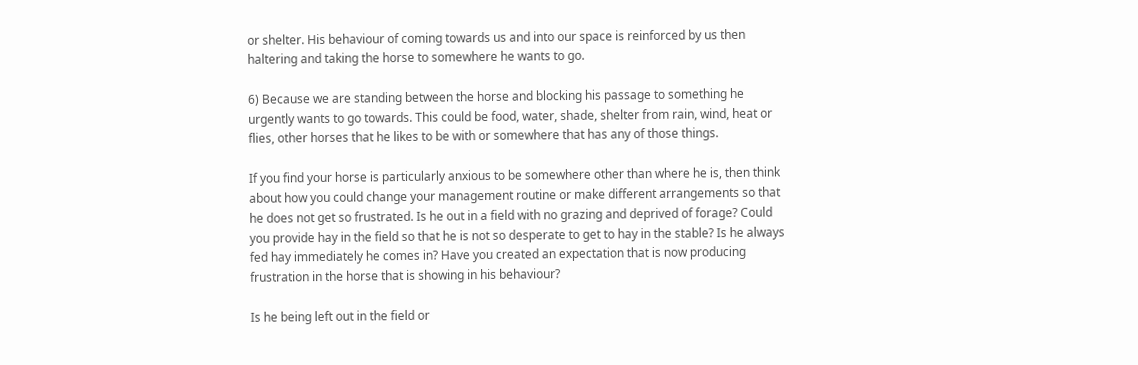or shelter. His behaviour of coming towards us and into our space is reinforced by us then haltering and taking the horse to somewhere he wants to go.

6) Because we are standing between the horse and blocking his passage to something he urgently wants to go towards. This could be food, water, shade, shelter from rain, wind, heat or flies, other horses that he likes to be with or somewhere that has any of those things.

If you find your horse is particularly anxious to be somewhere other than where he is, then think about how you could change your management routine or make different arrangements so that he does not get so frustrated. Is he out in a field with no grazing and deprived of forage? Could you provide hay in the field so that he is not so desperate to get to hay in the stable? Is he always fed hay immediately he comes in? Have you created an expectation that is now producing frustration in the horse that is showing in his behaviour?

Is he being left out in the field or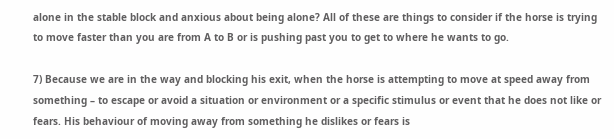alone in the stable block and anxious about being alone? All of these are things to consider if the horse is trying to move faster than you are from A to B or is pushing past you to get to where he wants to go.

7) Because we are in the way and blocking his exit, when the horse is attempting to move at speed away from something – to escape or avoid a situation or environment or a specific stimulus or event that he does not like or fears. His behaviour of moving away from something he dislikes or fears is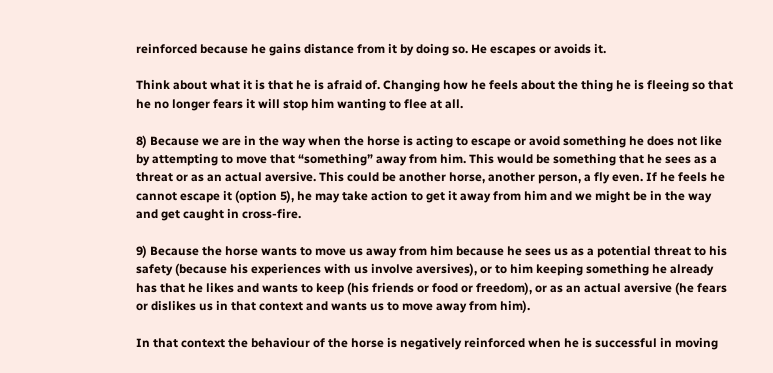reinforced because he gains distance from it by doing so. He escapes or avoids it.

Think about what it is that he is afraid of. Changing how he feels about the thing he is fleeing so that he no longer fears it will stop him wanting to flee at all.

8) Because we are in the way when the horse is acting to escape or avoid something he does not like by attempting to move that “something” away from him. This would be something that he sees as a threat or as an actual aversive. This could be another horse, another person, a fly even. If he feels he cannot escape it (option 5), he may take action to get it away from him and we might be in the way and get caught in cross-fire.

9) Because the horse wants to move us away from him because he sees us as a potential threat to his safety (because his experiences with us involve aversives), or to him keeping something he already has that he likes and wants to keep (his friends or food or freedom), or as an actual aversive (he fears or dislikes us in that context and wants us to move away from him).

In that context the behaviour of the horse is negatively reinforced when he is successful in moving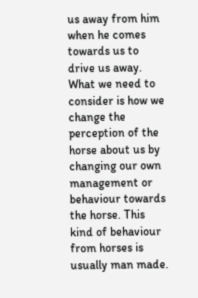us away from him when he comes towards us to drive us away. What we need to consider is how we change the perception of the horse about us by changing our own management or behaviour towards the horse. This kind of behaviour from horses is usually man made.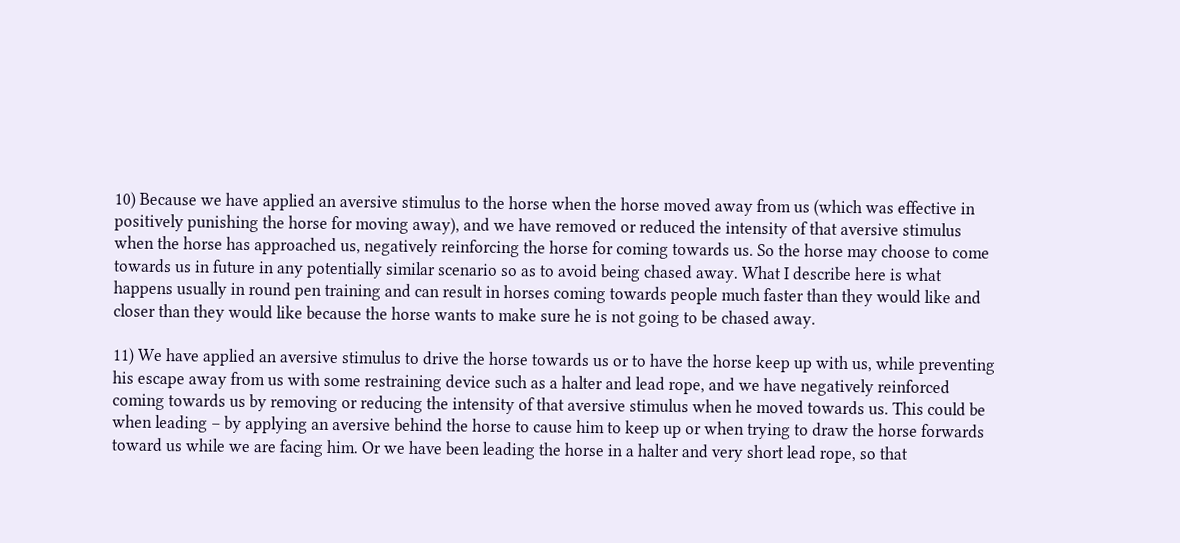10) Because we have applied an aversive stimulus to the horse when the horse moved away from us (which was effective in positively punishing the horse for moving away), and we have removed or reduced the intensity of that aversive stimulus when the horse has approached us, negatively reinforcing the horse for coming towards us. So the horse may choose to come towards us in future in any potentially similar scenario so as to avoid being chased away. What I describe here is what happens usually in round pen training and can result in horses coming towards people much faster than they would like and closer than they would like because the horse wants to make sure he is not going to be chased away.

11) We have applied an aversive stimulus to drive the horse towards us or to have the horse keep up with us, while preventing his escape away from us with some restraining device such as a halter and lead rope, and we have negatively reinforced coming towards us by removing or reducing the intensity of that aversive stimulus when he moved towards us. This could be when leading – by applying an aversive behind the horse to cause him to keep up or when trying to draw the horse forwards toward us while we are facing him. Or we have been leading the horse in a halter and very short lead rope, so that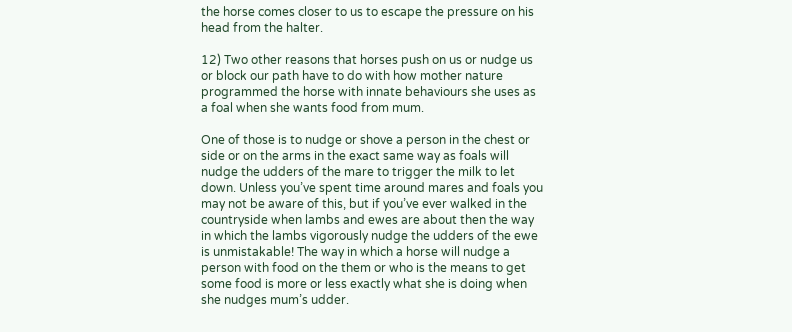the horse comes closer to us to escape the pressure on his head from the halter.

12) Two other reasons that horses push on us or nudge us or block our path have to do with how mother nature programmed the horse with innate behaviours she uses as a foal when she wants food from mum.

One of those is to nudge or shove a person in the chest or side or on the arms in the exact same way as foals will nudge the udders of the mare to trigger the milk to let down. Unless you’ve spent time around mares and foals you may not be aware of this, but if you’ve ever walked in the countryside when lambs and ewes are about then the way in which the lambs vigorously nudge the udders of the ewe is unmistakable! The way in which a horse will nudge a person with food on the them or who is the means to get some food is more or less exactly what she is doing when she nudges mum’s udder.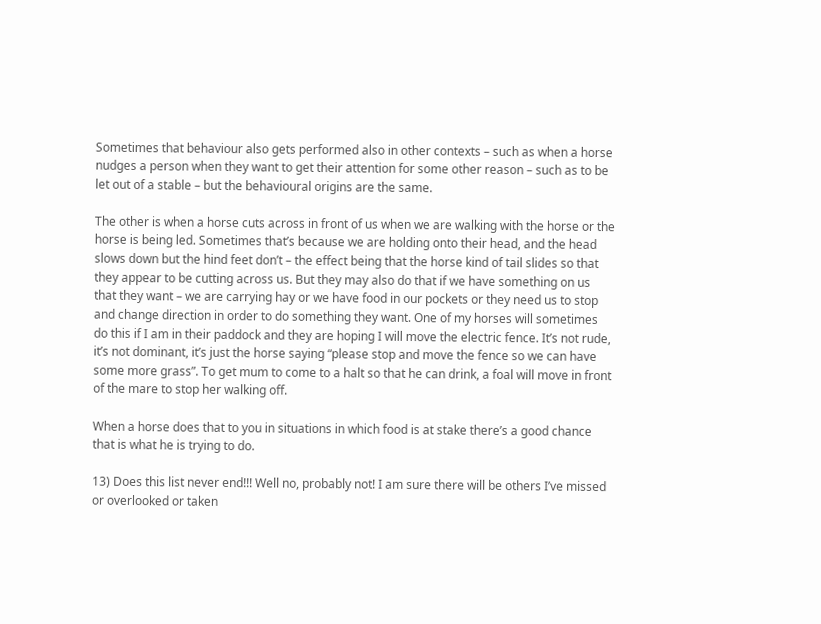Sometimes that behaviour also gets performed also in other contexts – such as when a horse nudges a person when they want to get their attention for some other reason – such as to be let out of a stable – but the behavioural origins are the same.

The other is when a horse cuts across in front of us when we are walking with the horse or the horse is being led. Sometimes that’s because we are holding onto their head, and the head slows down but the hind feet don’t – the effect being that the horse kind of tail slides so that they appear to be cutting across us. But they may also do that if we have something on us that they want – we are carrying hay or we have food in our pockets or they need us to stop and change direction in order to do something they want. One of my horses will sometimes do this if I am in their paddock and they are hoping I will move the electric fence. It’s not rude, it’s not dominant, it’s just the horse saying “please stop and move the fence so we can have some more grass”. To get mum to come to a halt so that he can drink, a foal will move in front of the mare to stop her walking off.

When a horse does that to you in situations in which food is at stake there’s a good chance that is what he is trying to do.

13) Does this list never end!!! Well no, probably not! I am sure there will be others I’ve missed or overlooked or taken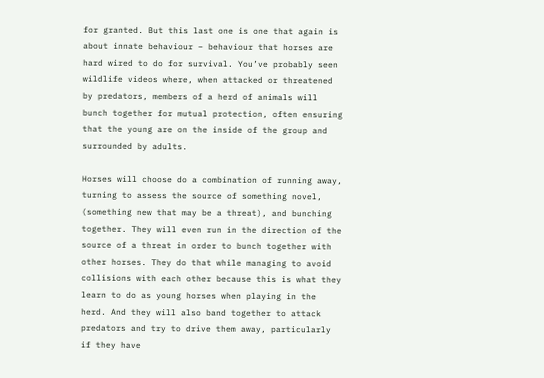for granted. But this last one is one that again is about innate behaviour – behaviour that horses are hard wired to do for survival. You’ve probably seen wildlife videos where, when attacked or threatened by predators, members of a herd of animals will bunch together for mutual protection, often ensuring that the young are on the inside of the group and surrounded by adults.

Horses will choose do a combination of running away, turning to assess the source of something novel, (something new that may be a threat), and bunching together. They will even run in the direction of the source of a threat in order to bunch together with other horses. They do that while managing to avoid collisions with each other because this is what they learn to do as young horses when playing in the herd. And they will also band together to attack predators and try to drive them away, particularly if they have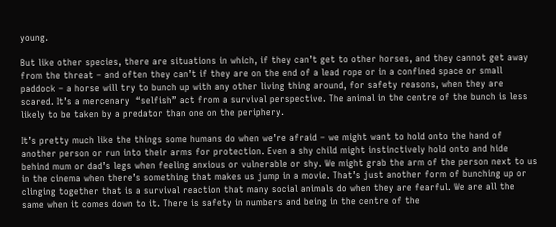young.

But like other species, there are situations in which, if they can’t get to other horses, and they cannot get away from the threat – and often they can’t if they are on the end of a lead rope or in a confined space or small paddock – a horse will try to bunch up with any other living thing around, for safety reasons, when they are scared. It’s a mercenary  “selfish” act from a survival perspective. The animal in the centre of the bunch is less likely to be taken by a predator than one on the periphery.

It’s pretty much like the things some humans do when we’re afraid – we might want to hold onto the hand of another person or run into their arms for protection. Even a shy child might instinctively hold onto and hide behind mum or dad’s legs when feeling anxious or vulnerable or shy. We might grab the arm of the person next to us in the cinema when there’s something that makes us jump in a movie. That’s just another form of bunching up or clinging together that is a survival reaction that many social animals do when they are fearful. We are all the same when it comes down to it. There is safety in numbers and being in the centre of the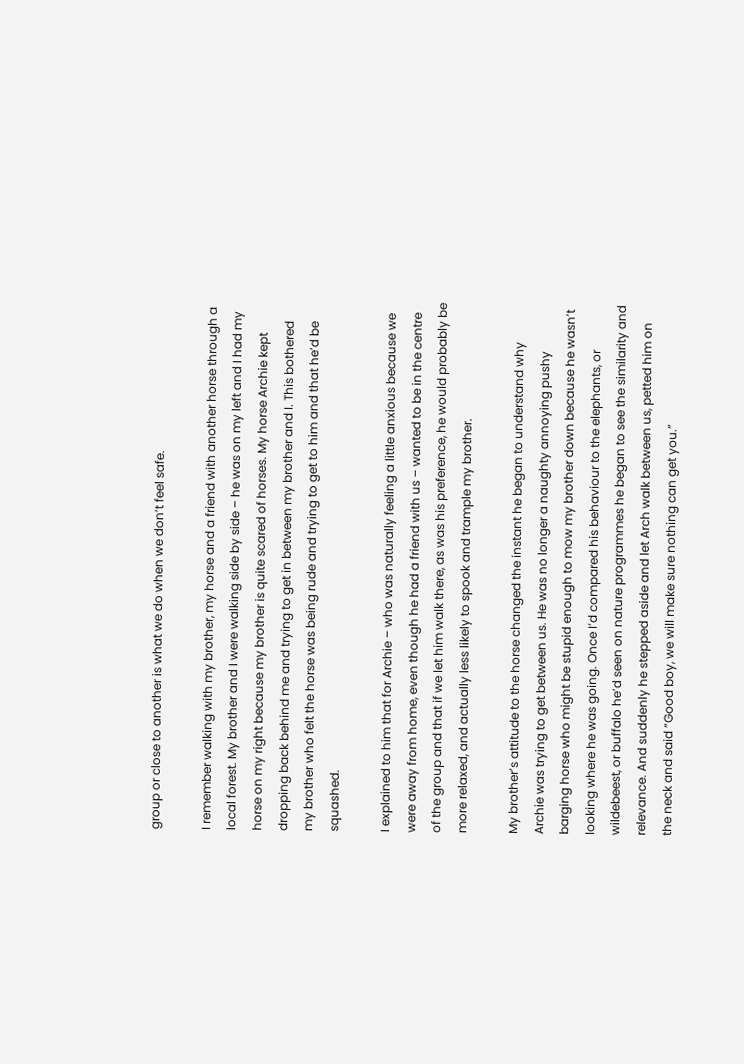group or close to another is what we do when we don’t feel safe.

I remember walking with my brother, my horse and a friend with another horse through a local forest. My brother and I were walking side by side – he was on my left and I had my horse on my right because my brother is quite scared of horses. My horse Archie kept dropping back behind me and trying to get in between my brother and I. This bothered my brother who felt the horse was being rude and trying to get to him and that he’d be squashed.

I explained to him that for Archie – who was naturally feeling a little anxious because we were away from home, even though he had a friend with us – wanted to be in the centre of the group and that if we let him walk there, as was his preference, he would probably be more relaxed, and actually less likely to spook and trample my brother.

My brother’s attitude to the horse changed the instant he began to understand why Archie was trying to get between us. He was no longer a naughty annoying pushy barging horse who might be stupid enough to mow my brother down because he wasn’t looking where he was going. Once I’d compared his behaviour to the elephants, or wildebeest, or buffalo he’d seen on nature programmes he began to see the similarity and relevance. And suddenly he stepped aside and let Arch walk between us, petted him on the neck and said “Good boy, we will make sure nothing can get you.”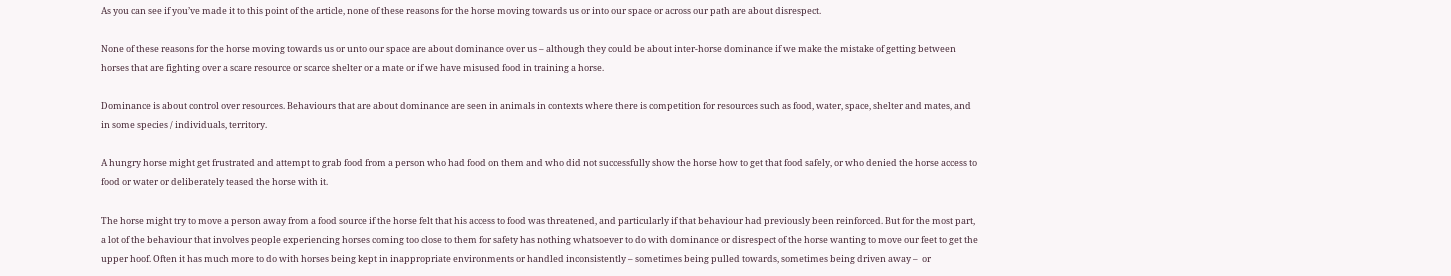As you can see if you’ve made it to this point of the article, none of these reasons for the horse moving towards us or into our space or across our path are about disrespect.

None of these reasons for the horse moving towards us or unto our space are about dominance over us – although they could be about inter-horse dominance if we make the mistake of getting between horses that are fighting over a scare resource or scarce shelter or a mate or if we have misused food in training a horse.

Dominance is about control over resources. Behaviours that are about dominance are seen in animals in contexts where there is competition for resources such as food, water, space, shelter and mates, and in some species / individuals, territory.

A hungry horse might get frustrated and attempt to grab food from a person who had food on them and who did not successfully show the horse how to get that food safely, or who denied the horse access to food or water or deliberately teased the horse with it.

The horse might try to move a person away from a food source if the horse felt that his access to food was threatened, and particularly if that behaviour had previously been reinforced. But for the most part, a lot of the behaviour that involves people experiencing horses coming too close to them for safety has nothing whatsoever to do with dominance or disrespect of the horse wanting to move our feet to get the upper hoof. Often it has much more to do with horses being kept in inappropriate environments or handled inconsistently – sometimes being pulled towards, sometimes being driven away –  or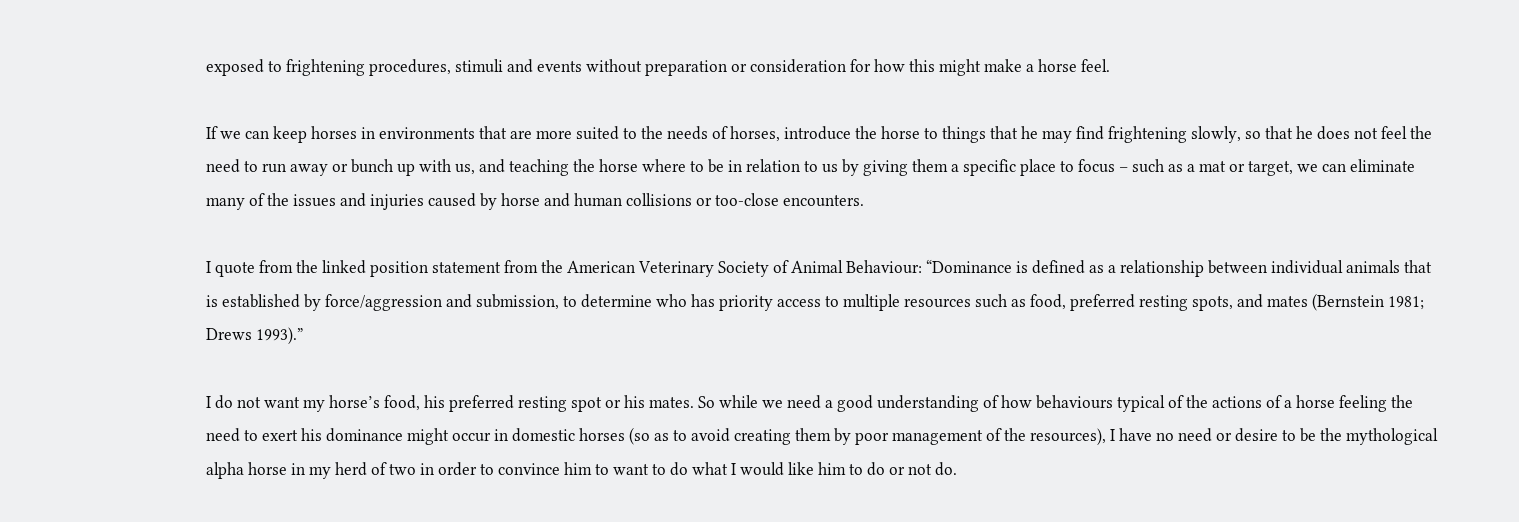exposed to frightening procedures, stimuli and events without preparation or consideration for how this might make a horse feel.

If we can keep horses in environments that are more suited to the needs of horses, introduce the horse to things that he may find frightening slowly, so that he does not feel the need to run away or bunch up with us, and teaching the horse where to be in relation to us by giving them a specific place to focus – such as a mat or target, we can eliminate many of the issues and injuries caused by horse and human collisions or too-close encounters.

I quote from the linked position statement from the American Veterinary Society of Animal Behaviour: “Dominance is defined as a relationship between individual animals that is established by force/aggression and submission, to determine who has priority access to multiple resources such as food, preferred resting spots, and mates (Bernstein 1981; Drews 1993).”

I do not want my horse’s food, his preferred resting spot or his mates. So while we need a good understanding of how behaviours typical of the actions of a horse feeling the need to exert his dominance might occur in domestic horses (so as to avoid creating them by poor management of the resources), I have no need or desire to be the mythological alpha horse in my herd of two in order to convince him to want to do what I would like him to do or not do.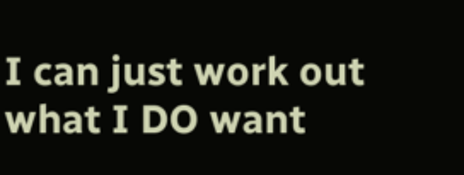I can just work out what I DO want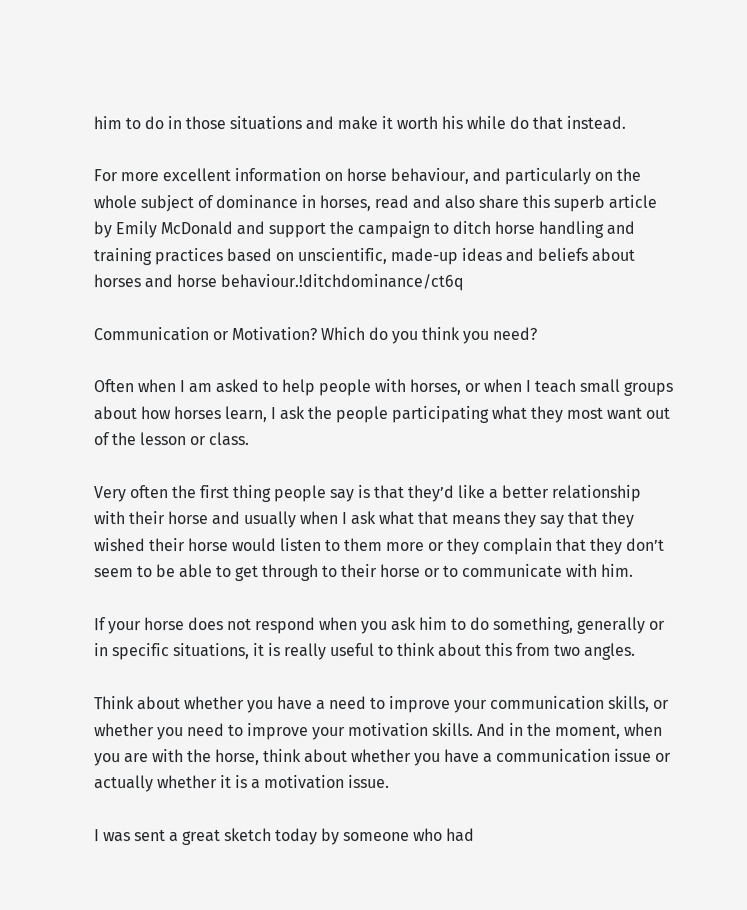him to do in those situations and make it worth his while do that instead.

For more excellent information on horse behaviour, and particularly on the whole subject of dominance in horses, read and also share this superb article by Emily McDonald and support the campaign to ditch horse handling and training practices based on unscientific, made-up ideas and beliefs about horses and horse behaviour.!ditchdominance/ct6q

Communication or Motivation? Which do you think you need?

Often when I am asked to help people with horses, or when I teach small groups about how horses learn, I ask the people participating what they most want out of the lesson or class.

Very often the first thing people say is that they’d like a better relationship with their horse and usually when I ask what that means they say that they wished their horse would listen to them more or they complain that they don’t seem to be able to get through to their horse or to communicate with him.

If your horse does not respond when you ask him to do something, generally or in specific situations, it is really useful to think about this from two angles.

Think about whether you have a need to improve your communication skills, or whether you need to improve your motivation skills. And in the moment, when you are with the horse, think about whether you have a communication issue or actually whether it is a motivation issue.

I was sent a great sketch today by someone who had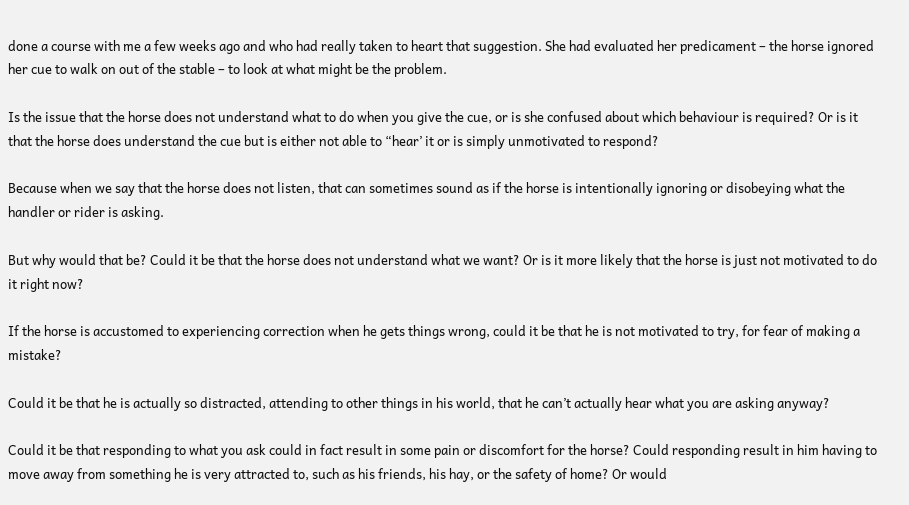done a course with me a few weeks ago and who had really taken to heart that suggestion. She had evaluated her predicament – the horse ignored her cue to walk on out of the stable – to look at what might be the problem.

Is the issue that the horse does not understand what to do when you give the cue, or is she confused about which behaviour is required? Or is it that the horse does understand the cue but is either not able to “hear’ it or is simply unmotivated to respond?

Because when we say that the horse does not listen, that can sometimes sound as if the horse is intentionally ignoring or disobeying what the handler or rider is asking.

But why would that be? Could it be that the horse does not understand what we want? Or is it more likely that the horse is just not motivated to do it right now?

If the horse is accustomed to experiencing correction when he gets things wrong, could it be that he is not motivated to try, for fear of making a mistake?

Could it be that he is actually so distracted, attending to other things in his world, that he can’t actually hear what you are asking anyway?

Could it be that responding to what you ask could in fact result in some pain or discomfort for the horse? Could responding result in him having to move away from something he is very attracted to, such as his friends, his hay, or the safety of home? Or would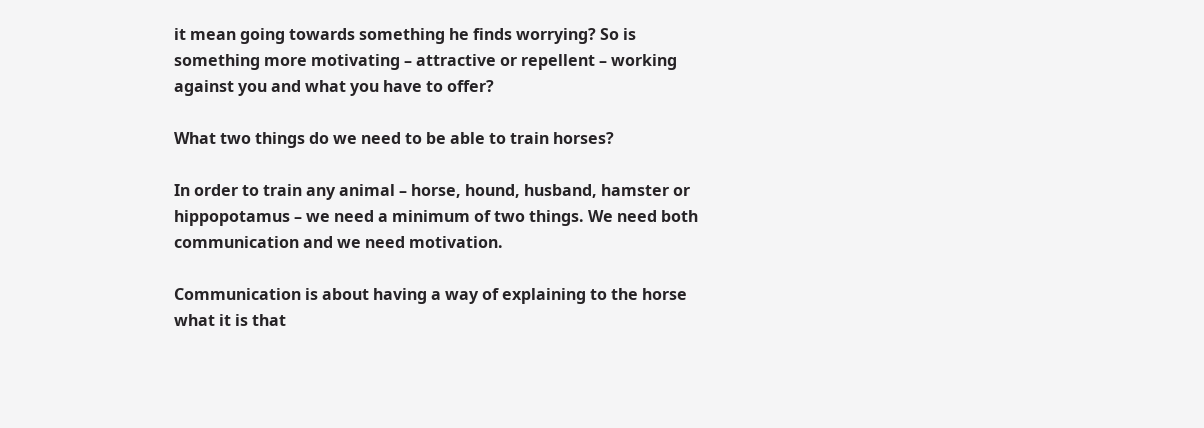it mean going towards something he finds worrying? So is something more motivating – attractive or repellent – working against you and what you have to offer?

What two things do we need to be able to train horses?

In order to train any animal – horse, hound, husband, hamster or hippopotamus – we need a minimum of two things. We need both communication and we need motivation.

Communication is about having a way of explaining to the horse what it is that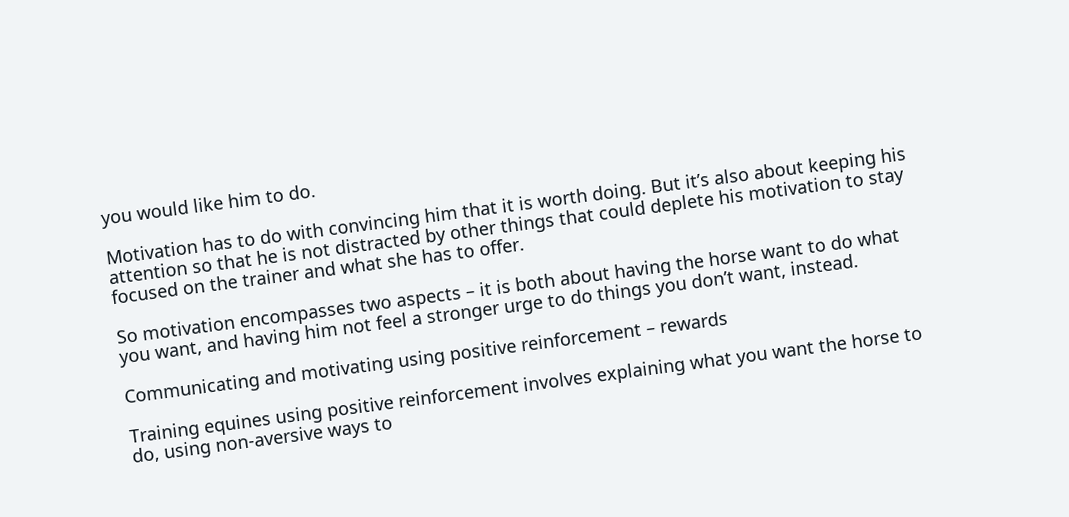you would like him to do.

Motivation has to do with convincing him that it is worth doing. But it’s also about keeping his attention so that he is not distracted by other things that could deplete his motivation to stay focused on the trainer and what she has to offer.

So motivation encompasses two aspects – it is both about having the horse want to do what you want, and having him not feel a stronger urge to do things you don’t want, instead.

Communicating and motivating using positive reinforcement – rewards

Training equines using positive reinforcement involves explaining what you want the horse to do, using non-aversive ways to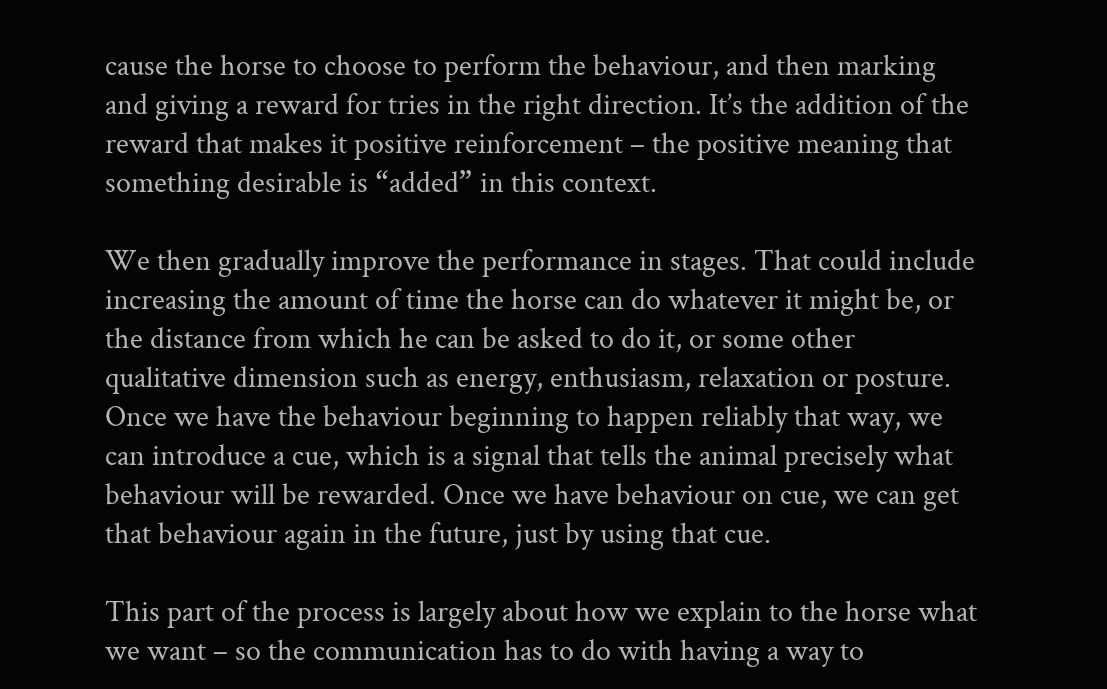cause the horse to choose to perform the behaviour, and then marking and giving a reward for tries in the right direction. It’s the addition of the reward that makes it positive reinforcement – the positive meaning that something desirable is “added” in this context.

We then gradually improve the performance in stages. That could include increasing the amount of time the horse can do whatever it might be, or the distance from which he can be asked to do it, or some other qualitative dimension such as energy, enthusiasm, relaxation or posture. Once we have the behaviour beginning to happen reliably that way, we can introduce a cue, which is a signal that tells the animal precisely what behaviour will be rewarded. Once we have behaviour on cue, we can get that behaviour again in the future, just by using that cue.

This part of the process is largely about how we explain to the horse what we want – so the communication has to do with having a way to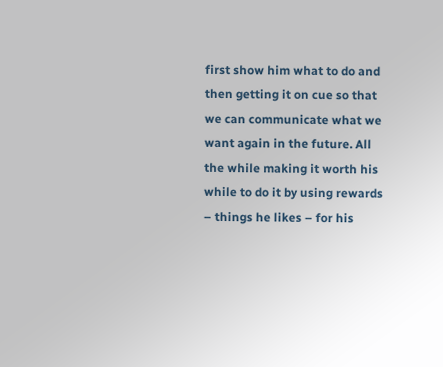first show him what to do and then getting it on cue so that we can communicate what we want again in the future. All the while making it worth his while to do it by using rewards – things he likes – for his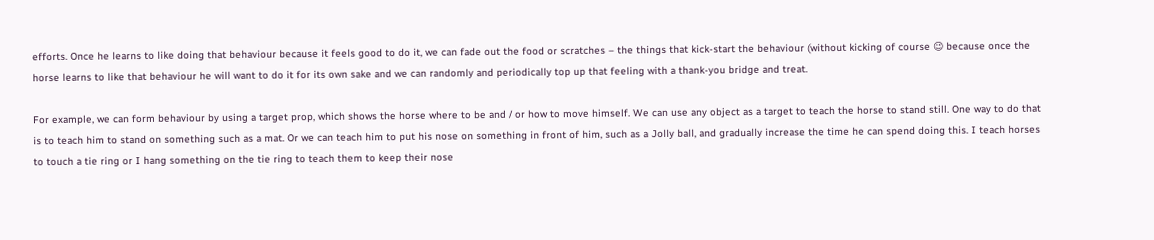efforts. Once he learns to like doing that behaviour because it feels good to do it, we can fade out the food or scratches – the things that kick-start the behaviour (without kicking of course 😉 because once the horse learns to like that behaviour he will want to do it for its own sake and we can randomly and periodically top up that feeling with a thank-you bridge and treat.

For example, we can form behaviour by using a target prop, which shows the horse where to be and / or how to move himself. We can use any object as a target to teach the horse to stand still. One way to do that is to teach him to stand on something such as a mat. Or we can teach him to put his nose on something in front of him, such as a Jolly ball, and gradually increase the time he can spend doing this. I teach horses to touch a tie ring or I hang something on the tie ring to teach them to keep their nose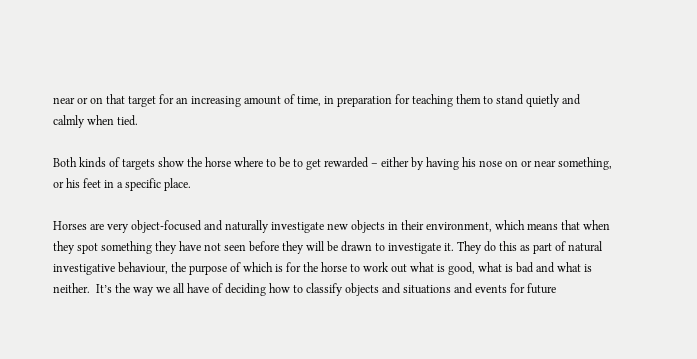near or on that target for an increasing amount of time, in preparation for teaching them to stand quietly and calmly when tied.

Both kinds of targets show the horse where to be to get rewarded – either by having his nose on or near something, or his feet in a specific place.

Horses are very object-focused and naturally investigate new objects in their environment, which means that when they spot something they have not seen before they will be drawn to investigate it. They do this as part of natural investigative behaviour, the purpose of which is for the horse to work out what is good, what is bad and what is neither.  It’s the way we all have of deciding how to classify objects and situations and events for future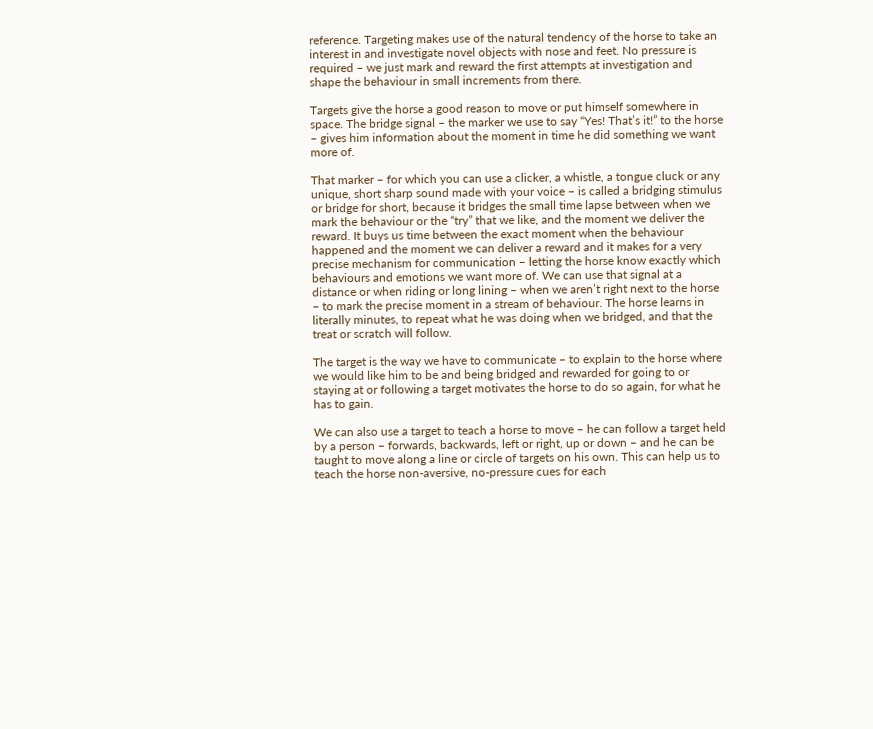reference. Targeting makes use of the natural tendency of the horse to take an interest in and investigate novel objects with nose and feet. No pressure is required – we just mark and reward the first attempts at investigation and shape the behaviour in small increments from there.

Targets give the horse a good reason to move or put himself somewhere in space. The bridge signal – the marker we use to say “Yes! That’s it!” to the horse – gives him information about the moment in time he did something we want more of.

That marker – for which you can use a clicker, a whistle, a tongue cluck or any unique, short sharp sound made with your voice – is called a bridging stimulus or bridge for short, because it bridges the small time lapse between when we mark the behaviour or the “try” that we like, and the moment we deliver the reward. It buys us time between the exact moment when the behaviour happened and the moment we can deliver a reward and it makes for a very precise mechanism for communication – letting the horse know exactly which behaviours and emotions we want more of. We can use that signal at a distance or when riding or long lining – when we aren’t right next to the horse – to mark the precise moment in a stream of behaviour. The horse learns in literally minutes, to repeat what he was doing when we bridged, and that the treat or scratch will follow.

The target is the way we have to communicate – to explain to the horse where we would like him to be and being bridged and rewarded for going to or staying at or following a target motivates the horse to do so again, for what he has to gain.

We can also use a target to teach a horse to move – he can follow a target held by a person – forwards, backwards, left or right, up or down – and he can be taught to move along a line or circle of targets on his own. This can help us to teach the horse non-aversive, no-pressure cues for each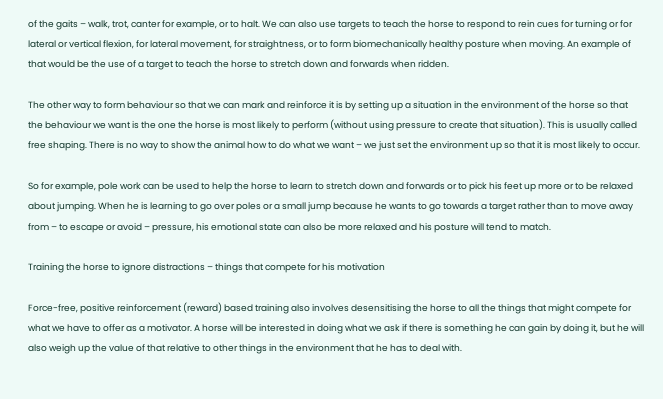of the gaits – walk, trot, canter for example, or to halt. We can also use targets to teach the horse to respond to rein cues for turning or for lateral or vertical flexion, for lateral movement, for straightness, or to form biomechanically healthy posture when moving. An example of that would be the use of a target to teach the horse to stretch down and forwards when ridden.

The other way to form behaviour so that we can mark and reinforce it is by setting up a situation in the environment of the horse so that the behaviour we want is the one the horse is most likely to perform (without using pressure to create that situation). This is usually called free shaping. There is no way to show the animal how to do what we want – we just set the environment up so that it is most likely to occur.

So for example, pole work can be used to help the horse to learn to stretch down and forwards or to pick his feet up more or to be relaxed about jumping. When he is learning to go over poles or a small jump because he wants to go towards a target rather than to move away from – to escape or avoid – pressure, his emotional state can also be more relaxed and his posture will tend to match.

Training the horse to ignore distractions – things that compete for his motivation

Force-free, positive reinforcement (reward) based training also involves desensitising the horse to all the things that might compete for what we have to offer as a motivator. A horse will be interested in doing what we ask if there is something he can gain by doing it, but he will also weigh up the value of that relative to other things in the environment that he has to deal with.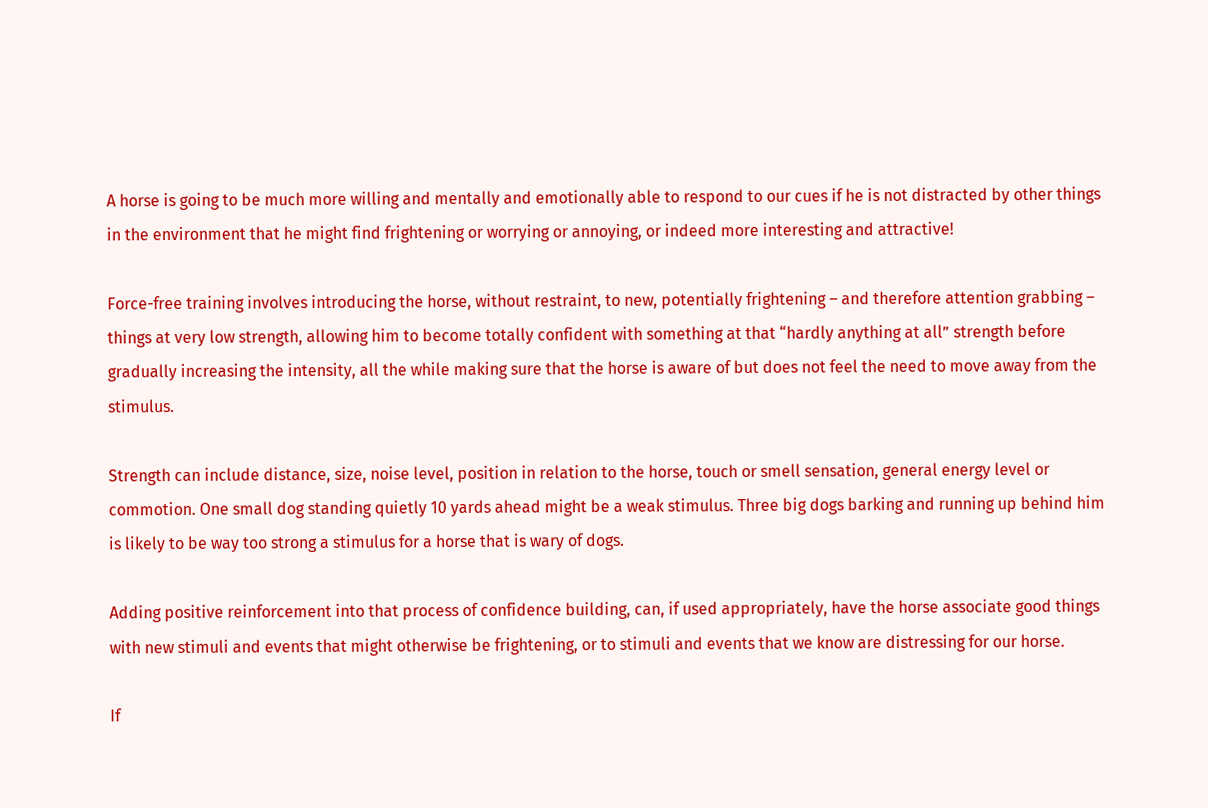A horse is going to be much more willing and mentally and emotionally able to respond to our cues if he is not distracted by other things in the environment that he might find frightening or worrying or annoying, or indeed more interesting and attractive!

Force-free training involves introducing the horse, without restraint, to new, potentially frightening – and therefore attention grabbing – things at very low strength, allowing him to become totally confident with something at that “hardly anything at all” strength before gradually increasing the intensity, all the while making sure that the horse is aware of but does not feel the need to move away from the stimulus.

Strength can include distance, size, noise level, position in relation to the horse, touch or smell sensation, general energy level or commotion. One small dog standing quietly 10 yards ahead might be a weak stimulus. Three big dogs barking and running up behind him is likely to be way too strong a stimulus for a horse that is wary of dogs.

Adding positive reinforcement into that process of confidence building, can, if used appropriately, have the horse associate good things with new stimuli and events that might otherwise be frightening, or to stimuli and events that we know are distressing for our horse.

If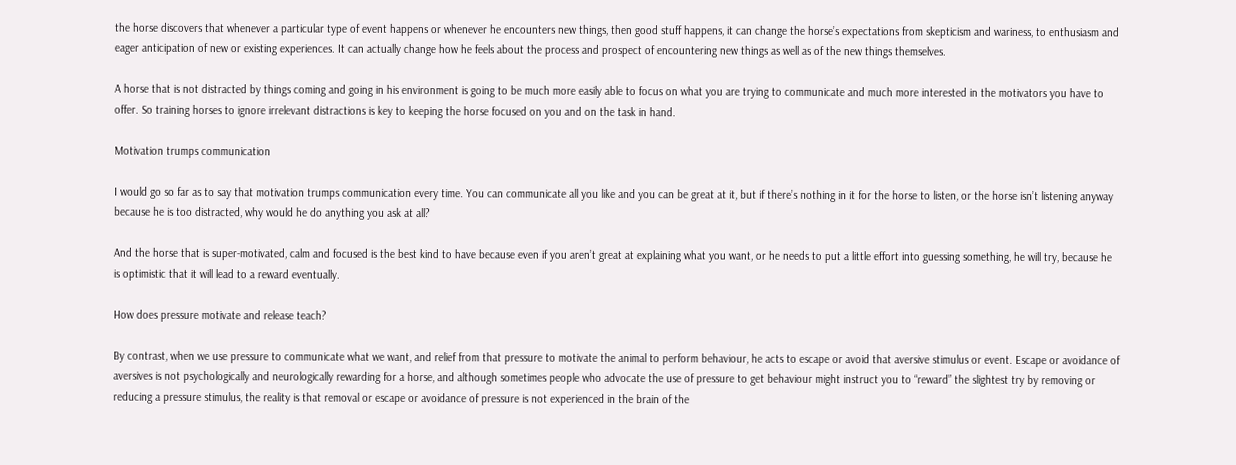the horse discovers that whenever a particular type of event happens or whenever he encounters new things, then good stuff happens, it can change the horse’s expectations from skepticism and wariness, to enthusiasm and eager anticipation of new or existing experiences. It can actually change how he feels about the process and prospect of encountering new things as well as of the new things themselves.

A horse that is not distracted by things coming and going in his environment is going to be much more easily able to focus on what you are trying to communicate and much more interested in the motivators you have to offer. So training horses to ignore irrelevant distractions is key to keeping the horse focused on you and on the task in hand.

Motivation trumps communication

I would go so far as to say that motivation trumps communication every time. You can communicate all you like and you can be great at it, but if there’s nothing in it for the horse to listen, or the horse isn’t listening anyway because he is too distracted, why would he do anything you ask at all?

And the horse that is super-motivated, calm and focused is the best kind to have because even if you aren’t great at explaining what you want, or he needs to put a little effort into guessing something, he will try, because he is optimistic that it will lead to a reward eventually.

How does pressure motivate and release teach?

By contrast, when we use pressure to communicate what we want, and relief from that pressure to motivate the animal to perform behaviour, he acts to escape or avoid that aversive stimulus or event. Escape or avoidance of aversives is not psychologically and neurologically rewarding for a horse, and although sometimes people who advocate the use of pressure to get behaviour might instruct you to “reward” the slightest try by removing or reducing a pressure stimulus, the reality is that removal or escape or avoidance of pressure is not experienced in the brain of the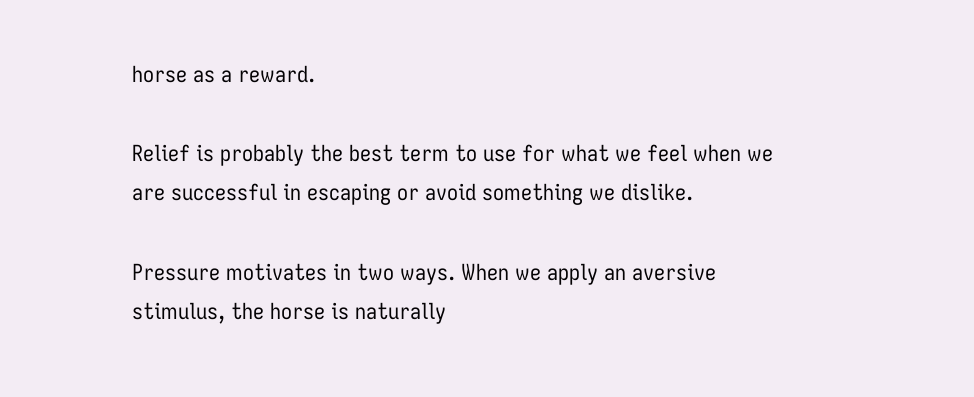horse as a reward.

Relief is probably the best term to use for what we feel when we are successful in escaping or avoid something we dislike.

Pressure motivates in two ways. When we apply an aversive stimulus, the horse is naturally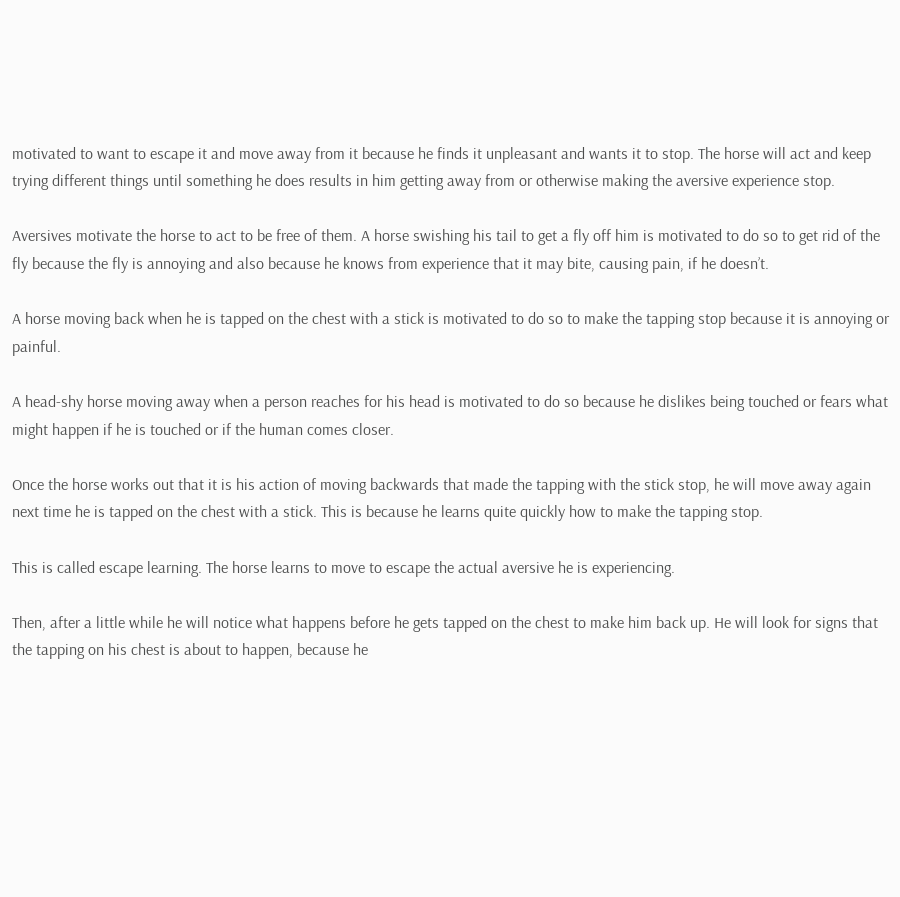motivated to want to escape it and move away from it because he finds it unpleasant and wants it to stop. The horse will act and keep trying different things until something he does results in him getting away from or otherwise making the aversive experience stop.

Aversives motivate the horse to act to be free of them. A horse swishing his tail to get a fly off him is motivated to do so to get rid of the fly because the fly is annoying and also because he knows from experience that it may bite, causing pain, if he doesn’t.

A horse moving back when he is tapped on the chest with a stick is motivated to do so to make the tapping stop because it is annoying or painful.

A head-shy horse moving away when a person reaches for his head is motivated to do so because he dislikes being touched or fears what might happen if he is touched or if the human comes closer.

Once the horse works out that it is his action of moving backwards that made the tapping with the stick stop, he will move away again next time he is tapped on the chest with a stick. This is because he learns quite quickly how to make the tapping stop.

This is called escape learning. The horse learns to move to escape the actual aversive he is experiencing.

Then, after a little while he will notice what happens before he gets tapped on the chest to make him back up. He will look for signs that the tapping on his chest is about to happen, because he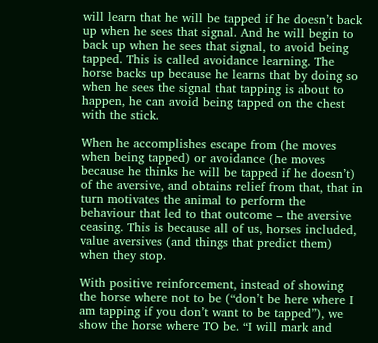will learn that he will be tapped if he doesn’t back up when he sees that signal. And he will begin to back up when he sees that signal, to avoid being tapped. This is called avoidance learning. The horse backs up because he learns that by doing so when he sees the signal that tapping is about to happen, he can avoid being tapped on the chest with the stick.

When he accomplishes escape from (he moves when being tapped) or avoidance (he moves because he thinks he will be tapped if he doesn’t) of the aversive, and obtains relief from that, that in turn motivates the animal to perform the behaviour that led to that outcome – the aversive ceasing. This is because all of us, horses included, value aversives (and things that predict them) when they stop.

With positive reinforcement, instead of showing the horse where not to be (“don’t be here where I am tapping if you don’t want to be tapped”), we show the horse where TO be. “I will mark and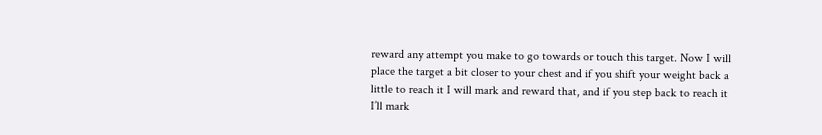reward any attempt you make to go towards or touch this target. Now I will place the target a bit closer to your chest and if you shift your weight back a little to reach it I will mark and reward that, and if you step back to reach it I’ll mark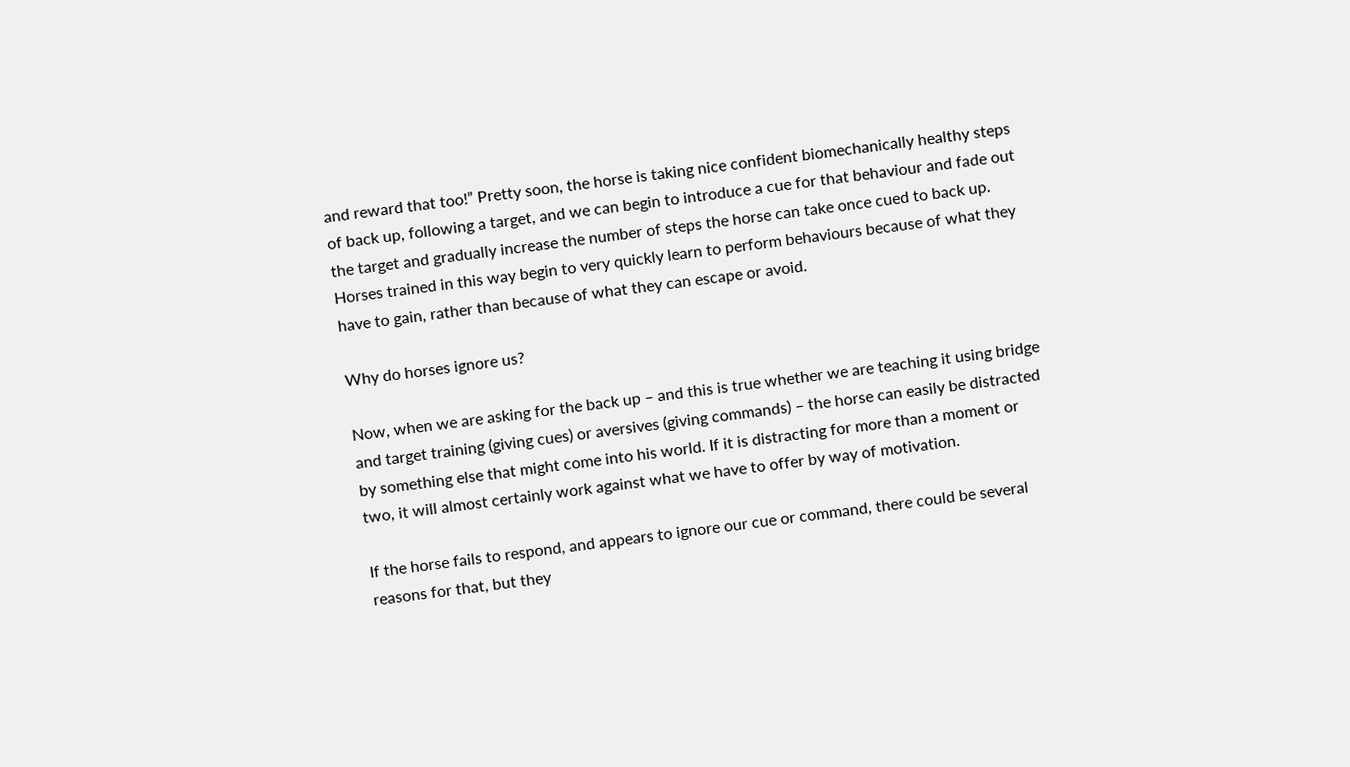and reward that too!” Pretty soon, the horse is taking nice confident biomechanically healthy steps of back up, following a target, and we can begin to introduce a cue for that behaviour and fade out the target and gradually increase the number of steps the horse can take once cued to back up. Horses trained in this way begin to very quickly learn to perform behaviours because of what they have to gain, rather than because of what they can escape or avoid.

Why do horses ignore us?

Now, when we are asking for the back up – and this is true whether we are teaching it using bridge and target training (giving cues) or aversives (giving commands) – the horse can easily be distracted by something else that might come into his world. If it is distracting for more than a moment or two, it will almost certainly work against what we have to offer by way of motivation.

If the horse fails to respond, and appears to ignore our cue or command, there could be several reasons for that, but they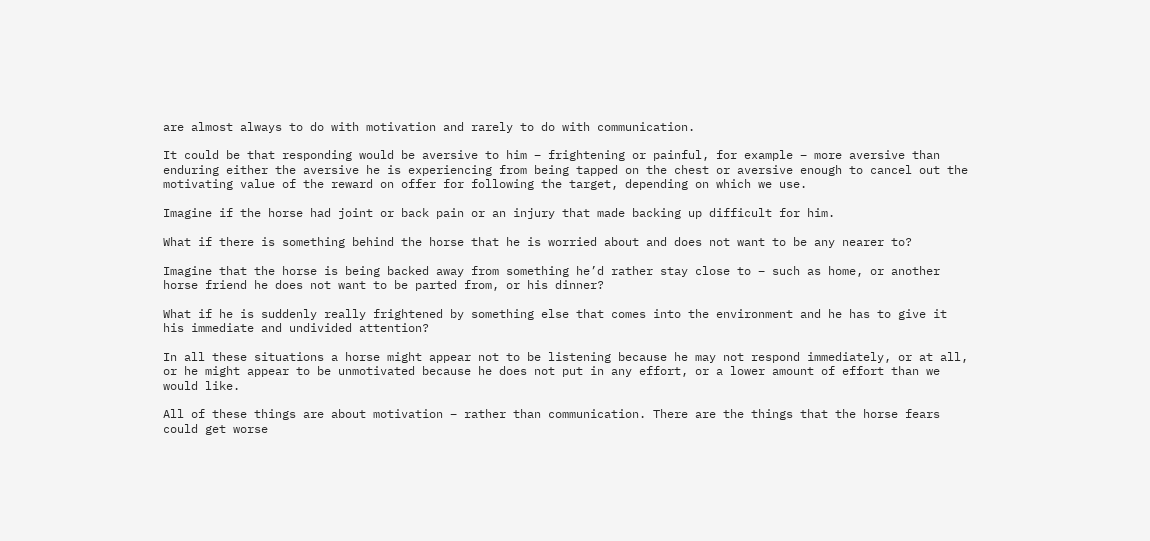are almost always to do with motivation and rarely to do with communication.

It could be that responding would be aversive to him – frightening or painful, for example – more aversive than enduring either the aversive he is experiencing from being tapped on the chest or aversive enough to cancel out the motivating value of the reward on offer for following the target, depending on which we use.

Imagine if the horse had joint or back pain or an injury that made backing up difficult for him.

What if there is something behind the horse that he is worried about and does not want to be any nearer to?

Imagine that the horse is being backed away from something he’d rather stay close to – such as home, or another horse friend he does not want to be parted from, or his dinner?

What if he is suddenly really frightened by something else that comes into the environment and he has to give it his immediate and undivided attention?

In all these situations a horse might appear not to be listening because he may not respond immediately, or at all, or he might appear to be unmotivated because he does not put in any effort, or a lower amount of effort than we would like.

All of these things are about motivation – rather than communication. There are the things that the horse fears could get worse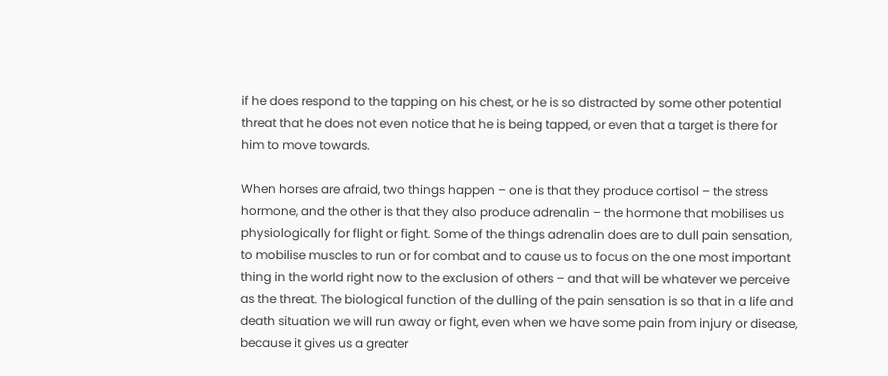if he does respond to the tapping on his chest, or he is so distracted by some other potential threat that he does not even notice that he is being tapped, or even that a target is there for him to move towards.

When horses are afraid, two things happen – one is that they produce cortisol – the stress hormone, and the other is that they also produce adrenalin – the hormone that mobilises us physiologically for flight or fight. Some of the things adrenalin does are to dull pain sensation, to mobilise muscles to run or for combat and to cause us to focus on the one most important thing in the world right now to the exclusion of others – and that will be whatever we perceive as the threat. The biological function of the dulling of the pain sensation is so that in a life and death situation we will run away or fight, even when we have some pain from injury or disease, because it gives us a greater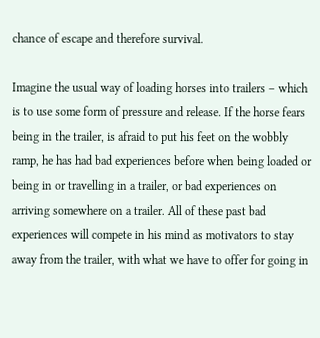chance of escape and therefore survival.

Imagine the usual way of loading horses into trailers – which is to use some form of pressure and release. If the horse fears being in the trailer, is afraid to put his feet on the wobbly ramp, he has had bad experiences before when being loaded or being in or travelling in a trailer, or bad experiences on arriving somewhere on a trailer. All of these past bad experiences will compete in his mind as motivators to stay away from the trailer, with what we have to offer for going in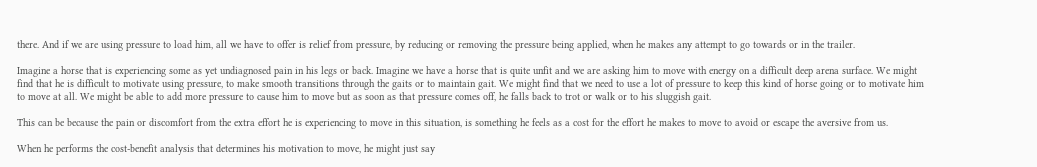there. And if we are using pressure to load him, all we have to offer is relief from pressure, by reducing or removing the pressure being applied, when he makes any attempt to go towards or in the trailer.

Imagine a horse that is experiencing some as yet undiagnosed pain in his legs or back. Imagine we have a horse that is quite unfit and we are asking him to move with energy on a difficult deep arena surface. We might find that he is difficult to motivate using pressure, to make smooth transitions through the gaits or to maintain gait. We might find that we need to use a lot of pressure to keep this kind of horse going or to motivate him to move at all. We might be able to add more pressure to cause him to move but as soon as that pressure comes off, he falls back to trot or walk or to his sluggish gait.

This can be because the pain or discomfort from the extra effort he is experiencing to move in this situation, is something he feels as a cost for the effort he makes to move to avoid or escape the aversive from us.

When he performs the cost-benefit analysis that determines his motivation to move, he might just say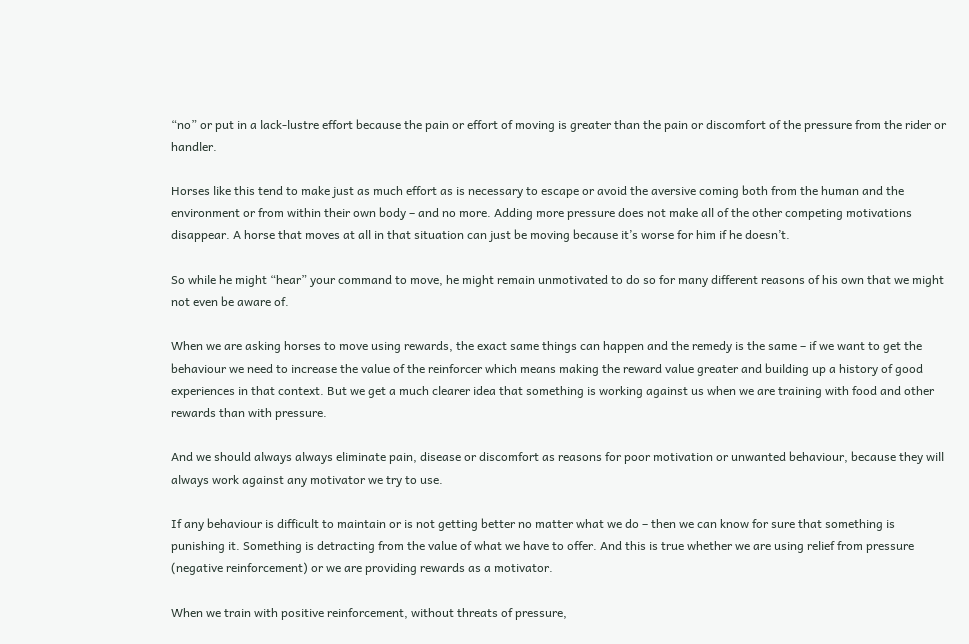“no” or put in a lack-lustre effort because the pain or effort of moving is greater than the pain or discomfort of the pressure from the rider or handler.

Horses like this tend to make just as much effort as is necessary to escape or avoid the aversive coming both from the human and the environment or from within their own body – and no more. Adding more pressure does not make all of the other competing motivations disappear. A horse that moves at all in that situation can just be moving because it’s worse for him if he doesn’t.

So while he might “hear” your command to move, he might remain unmotivated to do so for many different reasons of his own that we might not even be aware of.

When we are asking horses to move using rewards, the exact same things can happen and the remedy is the same – if we want to get the behaviour we need to increase the value of the reinforcer which means making the reward value greater and building up a history of good experiences in that context. But we get a much clearer idea that something is working against us when we are training with food and other rewards than with pressure.

And we should always always eliminate pain, disease or discomfort as reasons for poor motivation or unwanted behaviour, because they will always work against any motivator we try to use.

If any behaviour is difficult to maintain or is not getting better no matter what we do – then we can know for sure that something is punishing it. Something is detracting from the value of what we have to offer. And this is true whether we are using relief from pressure (negative reinforcement) or we are providing rewards as a motivator.

When we train with positive reinforcement, without threats of pressure,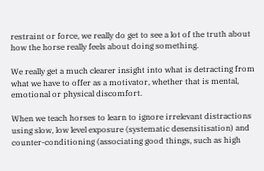restraint or force, we really do get to see a lot of the truth about how the horse really feels about doing something.

We really get a much clearer insight into what is detracting from what we have to offer as a motivator, whether that is mental, emotional or physical discomfort.

When we teach horses to learn to ignore irrelevant distractions using slow, low level exposure (systematic desensitisation) and counter-conditioning (associating good things, such as high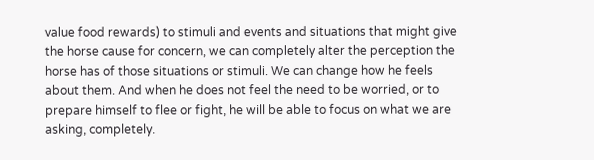value food rewards) to stimuli and events and situations that might give the horse cause for concern, we can completely alter the perception the horse has of those situations or stimuli. We can change how he feels about them. And when he does not feel the need to be worried, or to prepare himself to flee or fight, he will be able to focus on what we are asking, completely.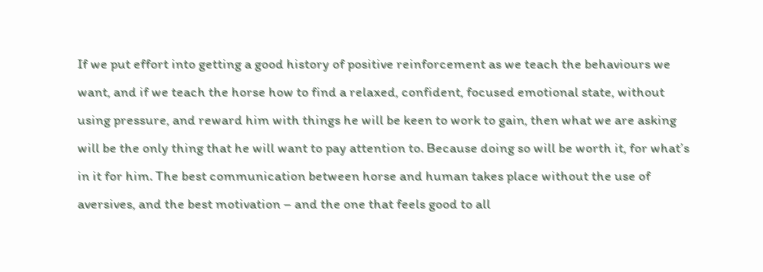If we put effort into getting a good history of positive reinforcement as we teach the behaviours we want, and if we teach the horse how to find a relaxed, confident, focused emotional state, without using pressure, and reward him with things he will be keen to work to gain, then what we are asking will be the only thing that he will want to pay attention to. Because doing so will be worth it, for what’s in it for him. The best communication between horse and human takes place without the use of aversives, and the best motivation – and the one that feels good to all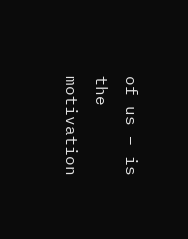of us – is the motivation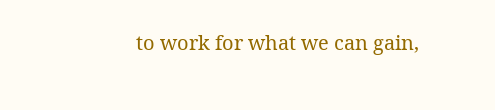to work for what we can gain,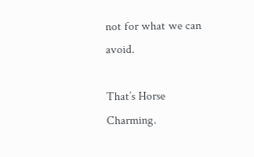not for what we can avoid.

That’s Horse Charming.